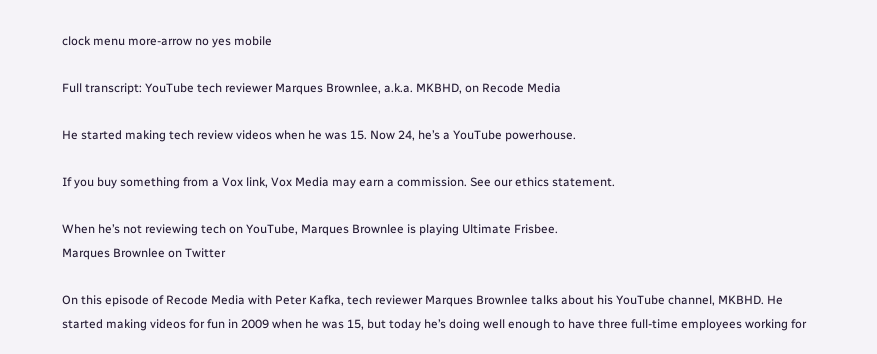clock menu more-arrow no yes mobile

Full transcript: YouTube tech reviewer Marques Brownlee, a.k.a. MKBHD, on Recode Media

He started making tech review videos when he was 15. Now 24, he’s a YouTube powerhouse.

If you buy something from a Vox link, Vox Media may earn a commission. See our ethics statement.

When he’s not reviewing tech on YouTube, Marques Brownlee is playing Ultimate Frisbee.
Marques Brownlee on Twitter

On this episode of Recode Media with Peter Kafka, tech reviewer Marques Brownlee talks about his YouTube channel, MKBHD. He started making videos for fun in 2009 when he was 15, but today he’s doing well enough to have three full-time employees working for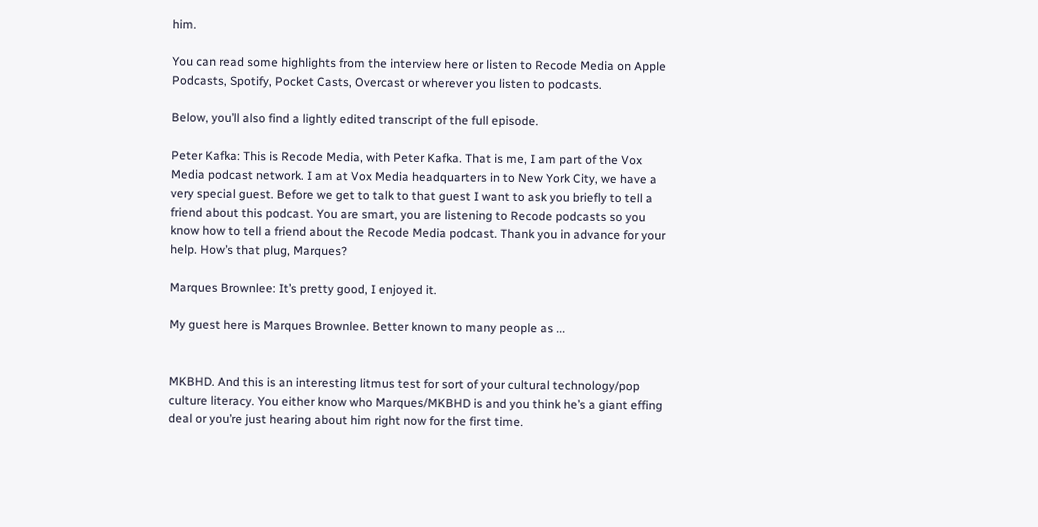him.

You can read some highlights from the interview here or listen to Recode Media on Apple Podcasts, Spotify, Pocket Casts, Overcast or wherever you listen to podcasts.

Below, you’ll also find a lightly edited transcript of the full episode.

Peter Kafka: This is Recode Media, with Peter Kafka. That is me, I am part of the Vox Media podcast network. I am at Vox Media headquarters in to New York City, we have a very special guest. Before we get to talk to that guest I want to ask you briefly to tell a friend about this podcast. You are smart, you are listening to Recode podcasts so you know how to tell a friend about the Recode Media podcast. Thank you in advance for your help. How’s that plug, Marques?

Marques Brownlee: It’s pretty good, I enjoyed it.

My guest here is Marques Brownlee. Better known to many people as ...


MKBHD. And this is an interesting litmus test for sort of your cultural technology/pop culture literacy. You either know who Marques/MKBHD is and you think he’s a giant effing deal or you’re just hearing about him right now for the first time.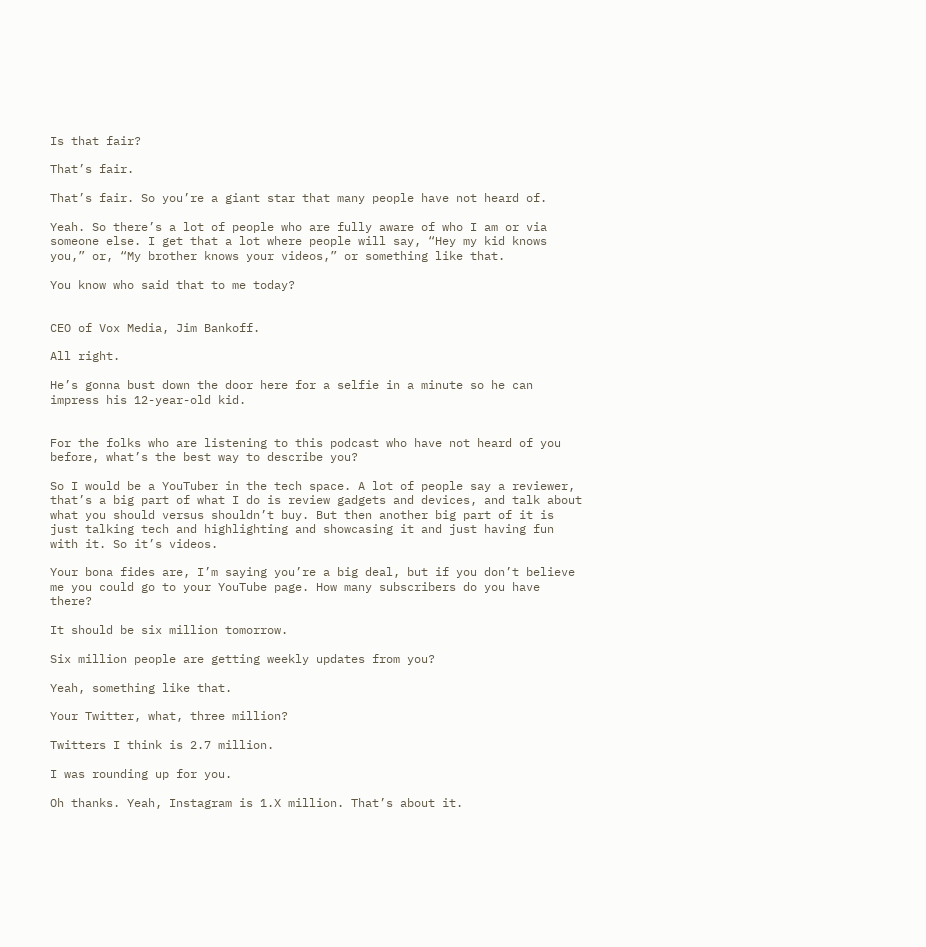Is that fair?

That’s fair.

That’s fair. So you’re a giant star that many people have not heard of.

Yeah. So there’s a lot of people who are fully aware of who I am or via someone else. I get that a lot where people will say, “Hey my kid knows you,” or, “My brother knows your videos,” or something like that.

You know who said that to me today?


CEO of Vox Media, Jim Bankoff.

All right.

He’s gonna bust down the door here for a selfie in a minute so he can impress his 12-year-old kid.


For the folks who are listening to this podcast who have not heard of you before, what’s the best way to describe you?

So I would be a YouTuber in the tech space. A lot of people say a reviewer, that’s a big part of what I do is review gadgets and devices, and talk about what you should versus shouldn’t buy. But then another big part of it is just talking tech and highlighting and showcasing it and just having fun with it. So it’s videos.

Your bona fides are, I’m saying you’re a big deal, but if you don’t believe me you could go to your YouTube page. How many subscribers do you have there?

It should be six million tomorrow.

Six million people are getting weekly updates from you?

Yeah, something like that.

Your Twitter, what, three million?

Twitters I think is 2.7 million.

I was rounding up for you.

Oh thanks. Yeah, Instagram is 1.X million. That’s about it.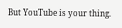But YouTube is your thing.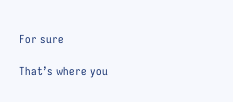For sure

That’s where you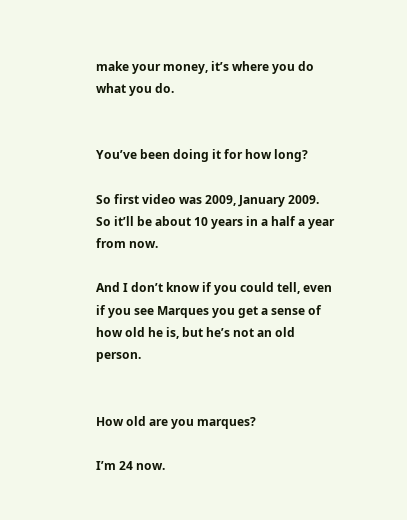make your money, it’s where you do what you do.


You’ve been doing it for how long?

So first video was 2009, January 2009. So it’ll be about 10 years in a half a year from now.

And I don’t know if you could tell, even if you see Marques you get a sense of how old he is, but he’s not an old person.


How old are you marques?

I’m 24 now.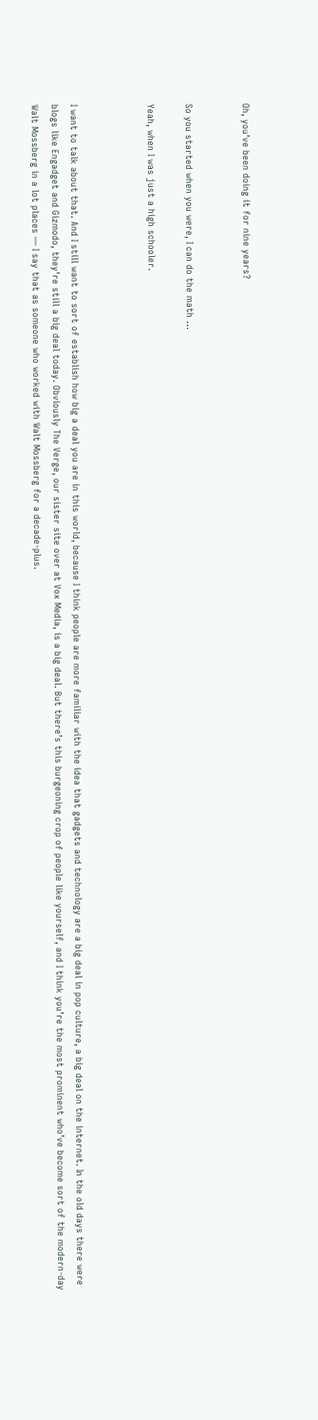Oh, you’ve been doing it for nine years?


So you started when you were, I can do the math ...

Yeah, when I was just a high schooler.



I want to talk about that. And I still want to sort of establish how big a deal you are in this world, because I think people are more familiar with the idea that gadgets and technology are a big deal in pop culture, a big deal on the internet. In the old days there were blogs like Engadget and Gizmodo, they’re still a big deal today. Obviously The Verge, our sister site over at Vox Media, is a big deal. But there’s this burgeoning crop of people like yourself, and I think you’re the most prominent who’ve become sort of the modern-day Walt Mossberg in a lot places — I say that as someone who worked with Walt Mossberg for a decade-plus.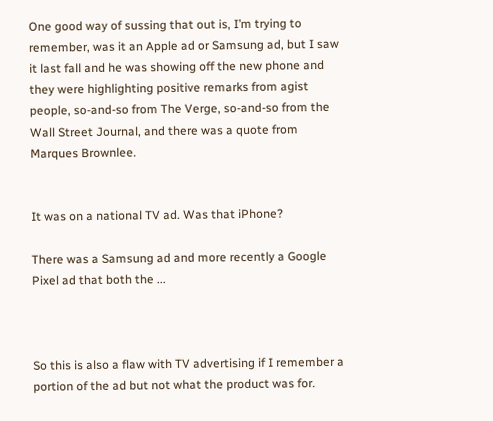One good way of sussing that out is, I’m trying to remember, was it an Apple ad or Samsung ad, but I saw it last fall and he was showing off the new phone and they were highlighting positive remarks from agist people, so-and-so from The Verge, so-and-so from the Wall Street Journal, and there was a quote from Marques Brownlee.


It was on a national TV ad. Was that iPhone?

There was a Samsung ad and more recently a Google Pixel ad that both the ...



So this is also a flaw with TV advertising if I remember a portion of the ad but not what the product was for.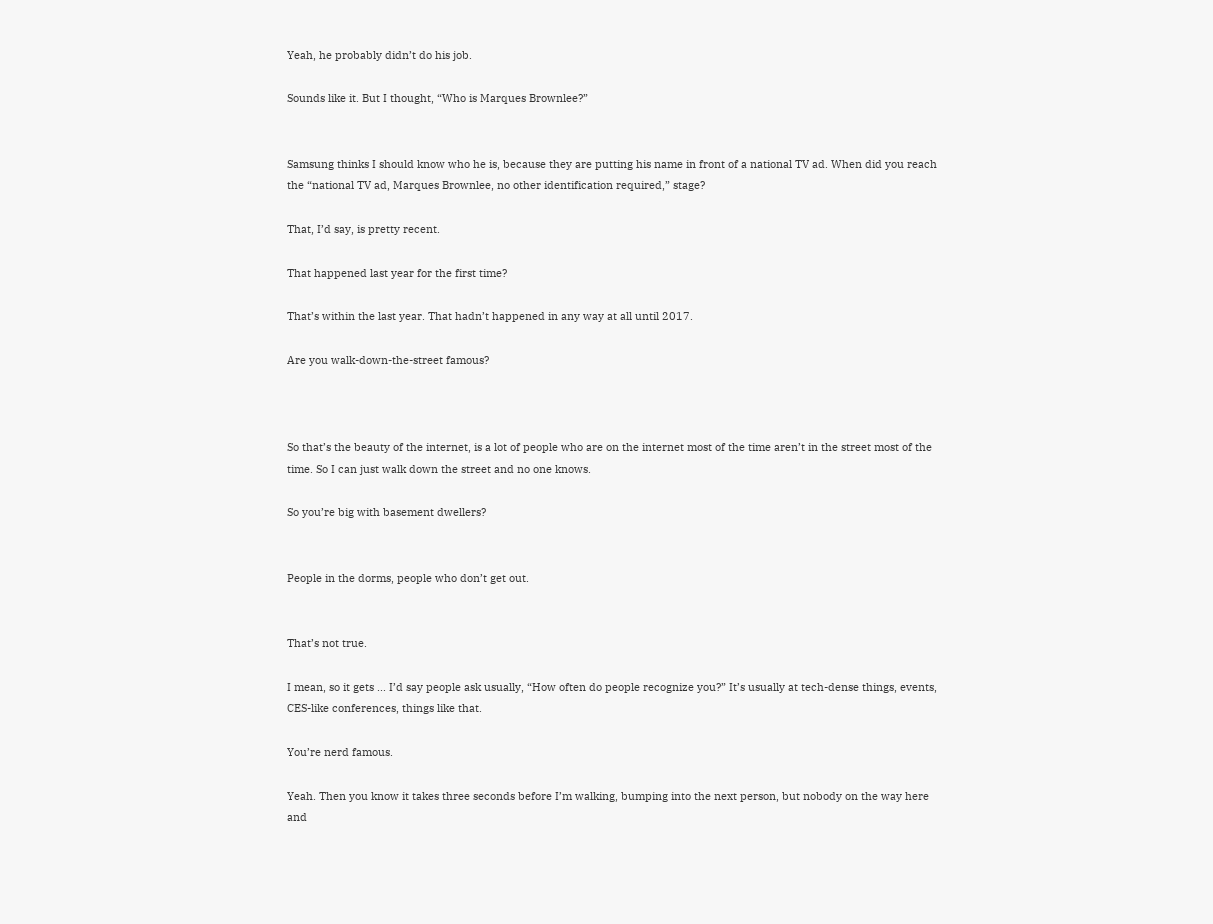Yeah, he probably didn’t do his job.

Sounds like it. But I thought, “Who is Marques Brownlee?”


Samsung thinks I should know who he is, because they are putting his name in front of a national TV ad. When did you reach the “national TV ad, Marques Brownlee, no other identification required,” stage?

That, I’d say, is pretty recent.

That happened last year for the first time?

That’s within the last year. That hadn’t happened in any way at all until 2017.

Are you walk-down-the-street famous?



So that’s the beauty of the internet, is a lot of people who are on the internet most of the time aren’t in the street most of the time. So I can just walk down the street and no one knows.

So you’re big with basement dwellers?


People in the dorms, people who don’t get out.


That’s not true.

I mean, so it gets ... I’d say people ask usually, “How often do people recognize you?” It’s usually at tech-dense things, events, CES-like conferences, things like that.

You’re nerd famous.

Yeah. Then you know it takes three seconds before I’m walking, bumping into the next person, but nobody on the way here and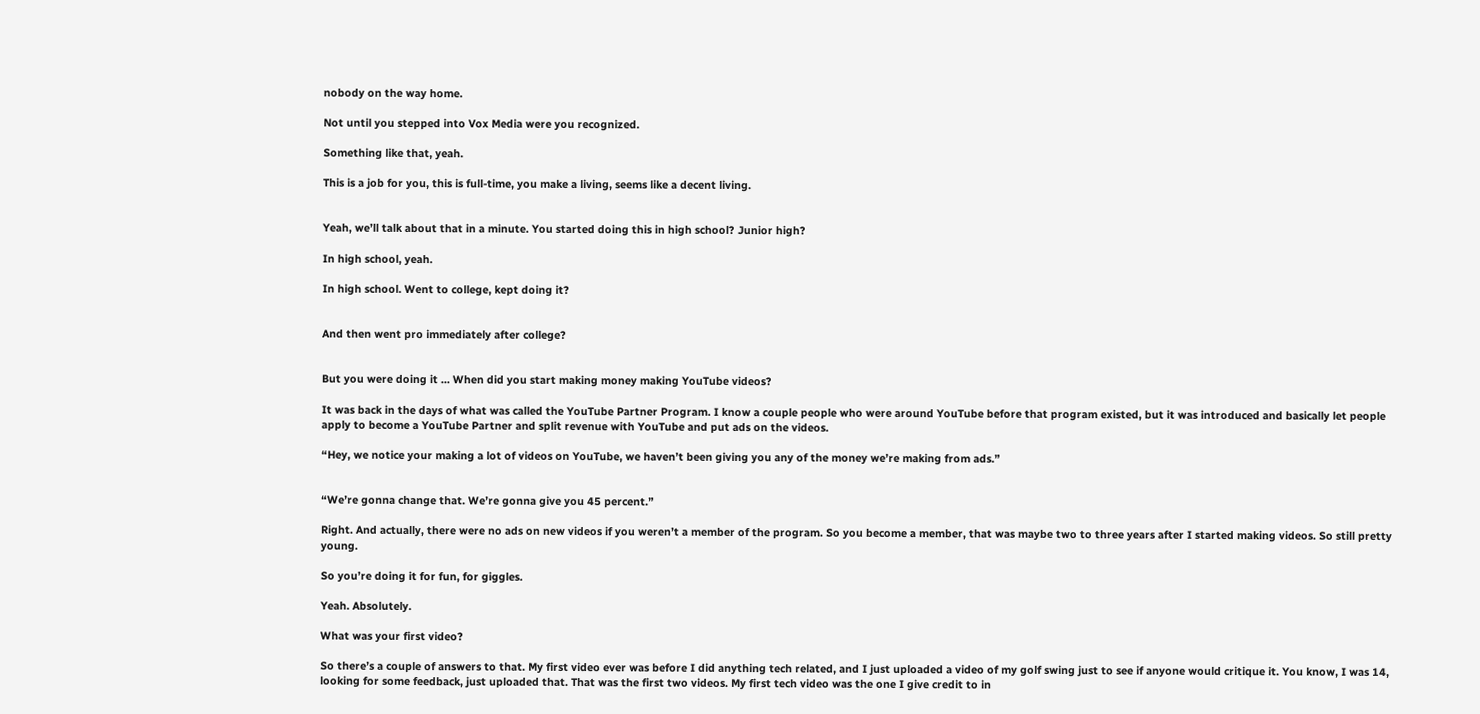nobody on the way home.

Not until you stepped into Vox Media were you recognized.

Something like that, yeah.

This is a job for you, this is full-time, you make a living, seems like a decent living.


Yeah, we’ll talk about that in a minute. You started doing this in high school? Junior high?

In high school, yeah.

In high school. Went to college, kept doing it?


And then went pro immediately after college?


But you were doing it ... When did you start making money making YouTube videos?

It was back in the days of what was called the YouTube Partner Program. I know a couple people who were around YouTube before that program existed, but it was introduced and basically let people apply to become a YouTube Partner and split revenue with YouTube and put ads on the videos.

“Hey, we notice your making a lot of videos on YouTube, we haven’t been giving you any of the money we’re making from ads.”


“We’re gonna change that. We’re gonna give you 45 percent.”

Right. And actually, there were no ads on new videos if you weren’t a member of the program. So you become a member, that was maybe two to three years after I started making videos. So still pretty young.

So you’re doing it for fun, for giggles.

Yeah. Absolutely.

What was your first video?

So there’s a couple of answers to that. My first video ever was before I did anything tech related, and I just uploaded a video of my golf swing just to see if anyone would critique it. You know, I was 14, looking for some feedback, just uploaded that. That was the first two videos. My first tech video was the one I give credit to in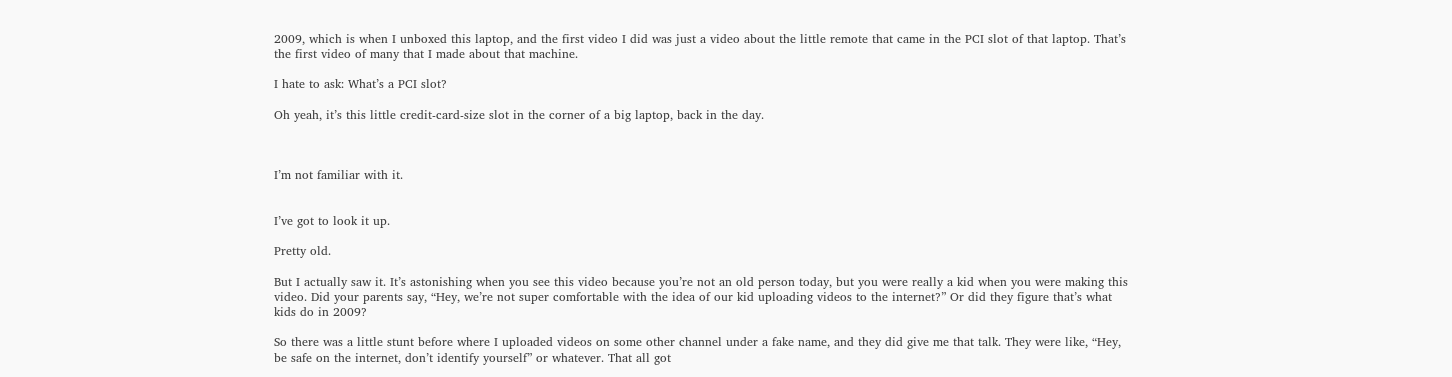2009, which is when I unboxed this laptop, and the first video I did was just a video about the little remote that came in the PCI slot of that laptop. That’s the first video of many that I made about that machine.

I hate to ask: What’s a PCI slot?

Oh yeah, it’s this little credit-card-size slot in the corner of a big laptop, back in the day.



I’m not familiar with it.


I’ve got to look it up.

Pretty old.

But I actually saw it. It’s astonishing when you see this video because you’re not an old person today, but you were really a kid when you were making this video. Did your parents say, “Hey, we’re not super comfortable with the idea of our kid uploading videos to the internet?” Or did they figure that’s what kids do in 2009?

So there was a little stunt before where I uploaded videos on some other channel under a fake name, and they did give me that talk. They were like, “Hey, be safe on the internet, don’t identify yourself” or whatever. That all got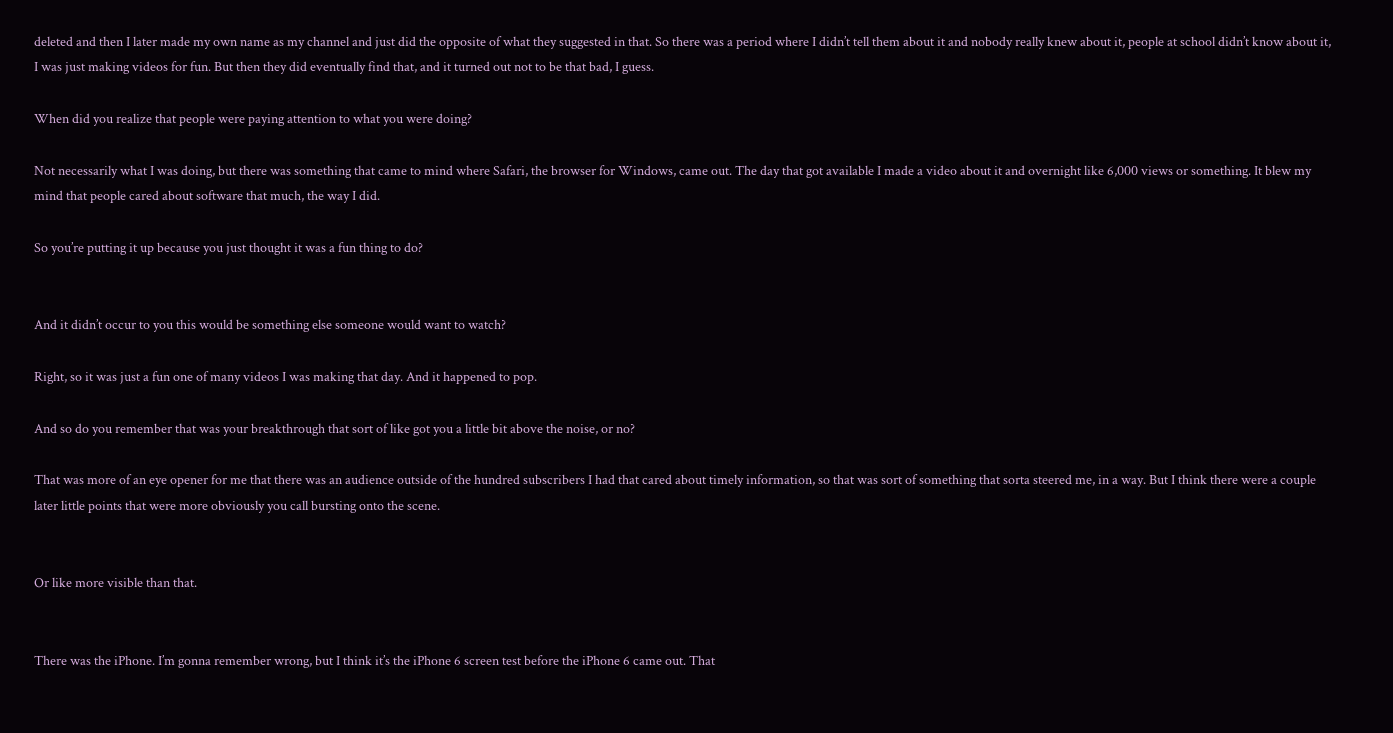deleted and then I later made my own name as my channel and just did the opposite of what they suggested in that. So there was a period where I didn’t tell them about it and nobody really knew about it, people at school didn’t know about it, I was just making videos for fun. But then they did eventually find that, and it turned out not to be that bad, I guess.

When did you realize that people were paying attention to what you were doing?

Not necessarily what I was doing, but there was something that came to mind where Safari, the browser for Windows, came out. The day that got available I made a video about it and overnight like 6,000 views or something. It blew my mind that people cared about software that much, the way I did.

So you’re putting it up because you just thought it was a fun thing to do?


And it didn’t occur to you this would be something else someone would want to watch?

Right, so it was just a fun one of many videos I was making that day. And it happened to pop.

And so do you remember that was your breakthrough that sort of like got you a little bit above the noise, or no?

That was more of an eye opener for me that there was an audience outside of the hundred subscribers I had that cared about timely information, so that was sort of something that sorta steered me, in a way. But I think there were a couple later little points that were more obviously you call bursting onto the scene.


Or like more visible than that.


There was the iPhone. I’m gonna remember wrong, but I think it’s the iPhone 6 screen test before the iPhone 6 came out. That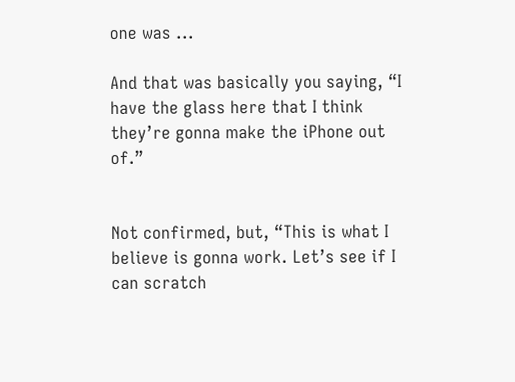one was ...

And that was basically you saying, “I have the glass here that I think they’re gonna make the iPhone out of.”


Not confirmed, but, “This is what I believe is gonna work. Let’s see if I can scratch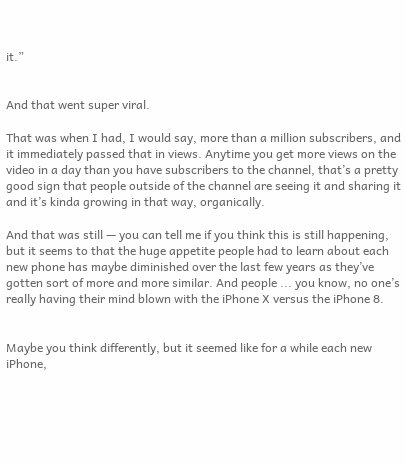it.”


And that went super viral.

That was when I had, I would say, more than a million subscribers, and it immediately passed that in views. Anytime you get more views on the video in a day than you have subscribers to the channel, that’s a pretty good sign that people outside of the channel are seeing it and sharing it and it’s kinda growing in that way, organically.

And that was still — you can tell me if you think this is still happening, but it seems to that the huge appetite people had to learn about each new phone has maybe diminished over the last few years as they’ve gotten sort of more and more similar. And people ... you know, no one’s really having their mind blown with the iPhone X versus the iPhone 8.


Maybe you think differently, but it seemed like for a while each new iPhone,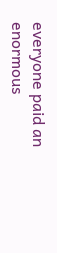everyone paid an enormous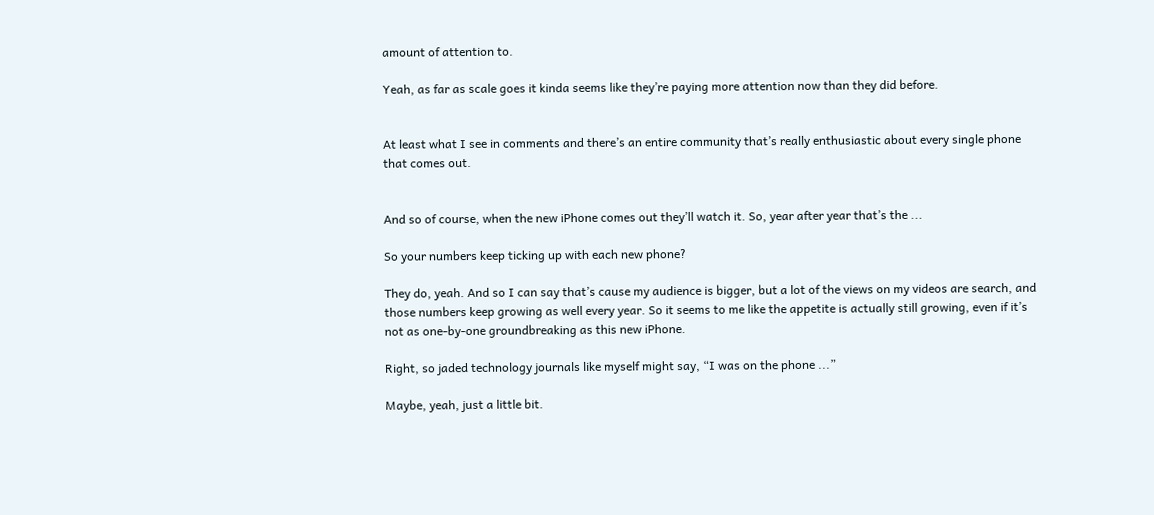amount of attention to.

Yeah, as far as scale goes it kinda seems like they’re paying more attention now than they did before.


At least what I see in comments and there’s an entire community that’s really enthusiastic about every single phone that comes out.


And so of course, when the new iPhone comes out they’ll watch it. So, year after year that’s the ...

So your numbers keep ticking up with each new phone?

They do, yeah. And so I can say that’s cause my audience is bigger, but a lot of the views on my videos are search, and those numbers keep growing as well every year. So it seems to me like the appetite is actually still growing, even if it’s not as one-by-one groundbreaking as this new iPhone.

Right, so jaded technology journals like myself might say, “I was on the phone ...”

Maybe, yeah, just a little bit.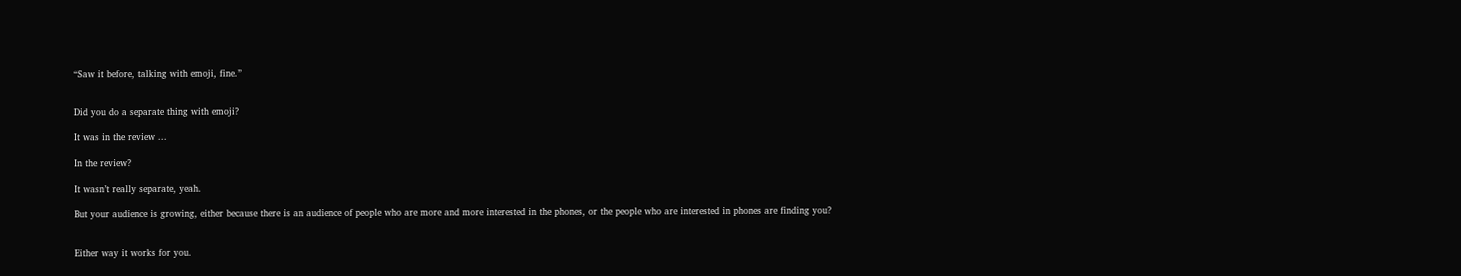“Saw it before, talking with emoji, fine.”


Did you do a separate thing with emoji?

It was in the review ...

In the review?

It wasn’t really separate, yeah.

But your audience is growing, either because there is an audience of people who are more and more interested in the phones, or the people who are interested in phones are finding you?


Either way it works for you.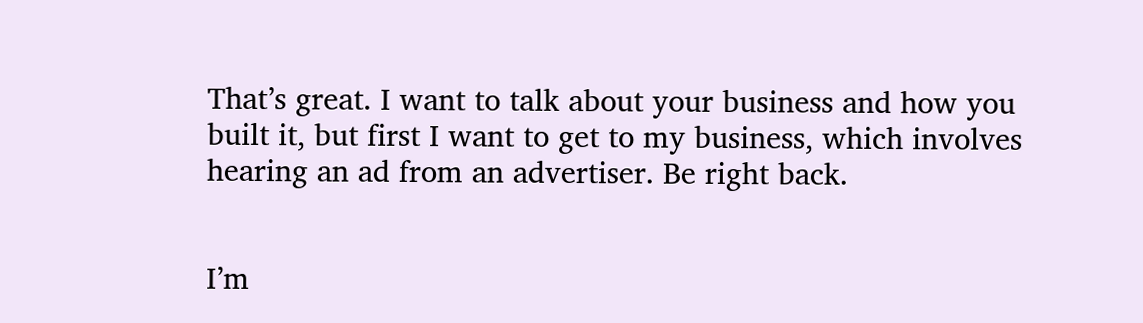That’s great. I want to talk about your business and how you built it, but first I want to get to my business, which involves hearing an ad from an advertiser. Be right back.


I’m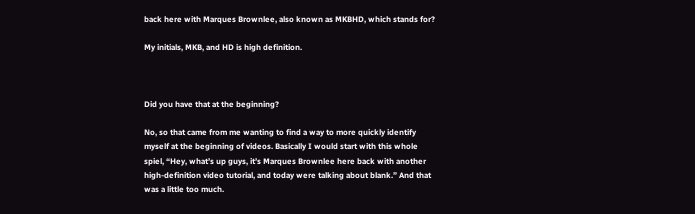back here with Marques Brownlee, also known as MKBHD, which stands for?

My initials, MKB, and HD is high definition.



Did you have that at the beginning?

No, so that came from me wanting to find a way to more quickly identify myself at the beginning of videos. Basically I would start with this whole spiel, “Hey, what’s up guys, it’s Marques Brownlee here back with another high-definition video tutorial, and today were talking about blank.” And that was a little too much.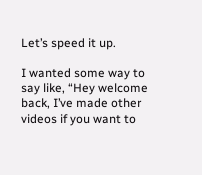Let’s speed it up.

I wanted some way to say like, “Hey welcome back, I’ve made other videos if you want to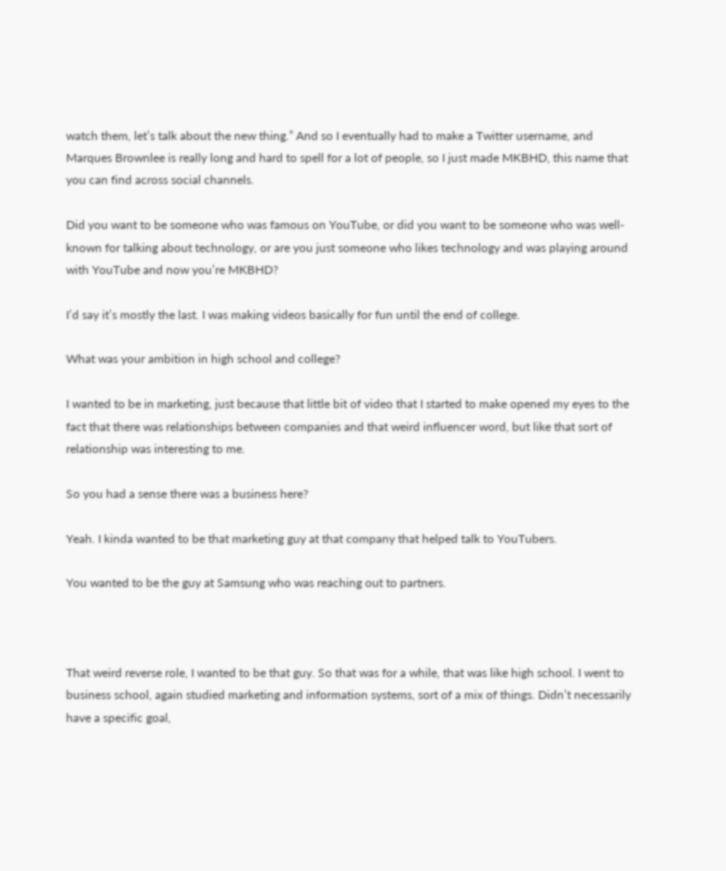watch them, let’s talk about the new thing.” And so I eventually had to make a Twitter username, and Marques Brownlee is really long and hard to spell for a lot of people, so I just made MKBHD, this name that you can find across social channels.

Did you want to be someone who was famous on YouTube, or did you want to be someone who was well-known for talking about technology, or are you just someone who likes technology and was playing around with YouTube and now you’re MKBHD?

I’d say it’s mostly the last. I was making videos basically for fun until the end of college.

What was your ambition in high school and college?

I wanted to be in marketing, just because that little bit of video that I started to make opened my eyes to the fact that there was relationships between companies and that weird influencer word, but like that sort of relationship was interesting to me.

So you had a sense there was a business here?

Yeah. I kinda wanted to be that marketing guy at that company that helped talk to YouTubers.

You wanted to be the guy at Samsung who was reaching out to partners.



That weird reverse role, I wanted to be that guy. So that was for a while, that was like high school. I went to business school, again studied marketing and information systems, sort of a mix of things. Didn’t necessarily have a specific goal,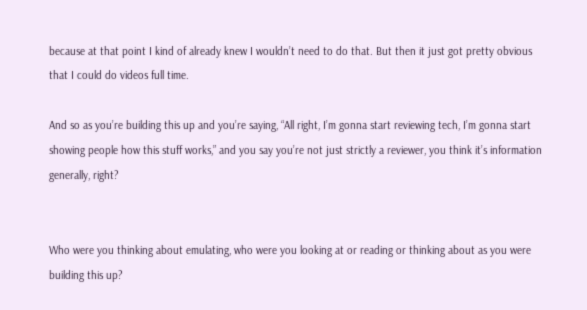because at that point I kind of already knew I wouldn’t need to do that. But then it just got pretty obvious that I could do videos full time.

And so as you’re building this up and you’re saying, “All right, I’m gonna start reviewing tech, I’m gonna start showing people how this stuff works,” and you say you’re not just strictly a reviewer, you think it’s information generally, right?


Who were you thinking about emulating, who were you looking at or reading or thinking about as you were building this up?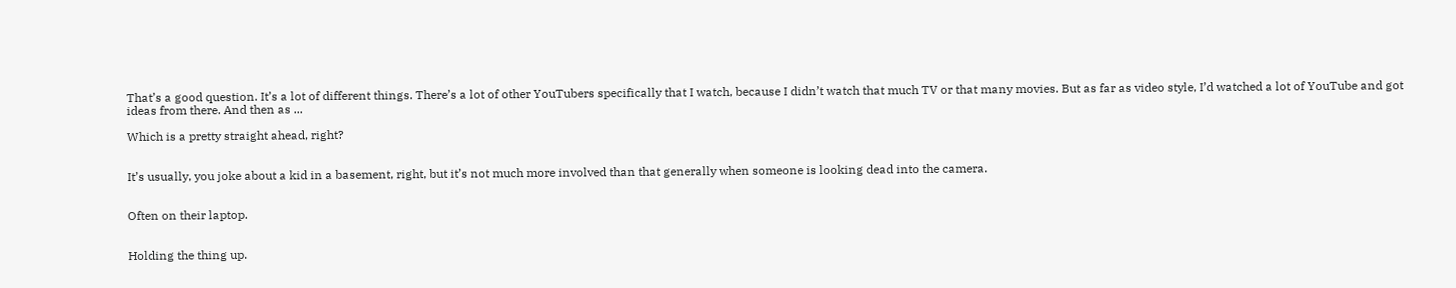That’s a good question. It’s a lot of different things. There’s a lot of other YouTubers specifically that I watch, because I didn’t watch that much TV or that many movies. But as far as video style, I’d watched a lot of YouTube and got ideas from there. And then as ...

Which is a pretty straight ahead, right?


It’s usually, you joke about a kid in a basement, right, but it’s not much more involved than that generally when someone is looking dead into the camera.


Often on their laptop.


Holding the thing up.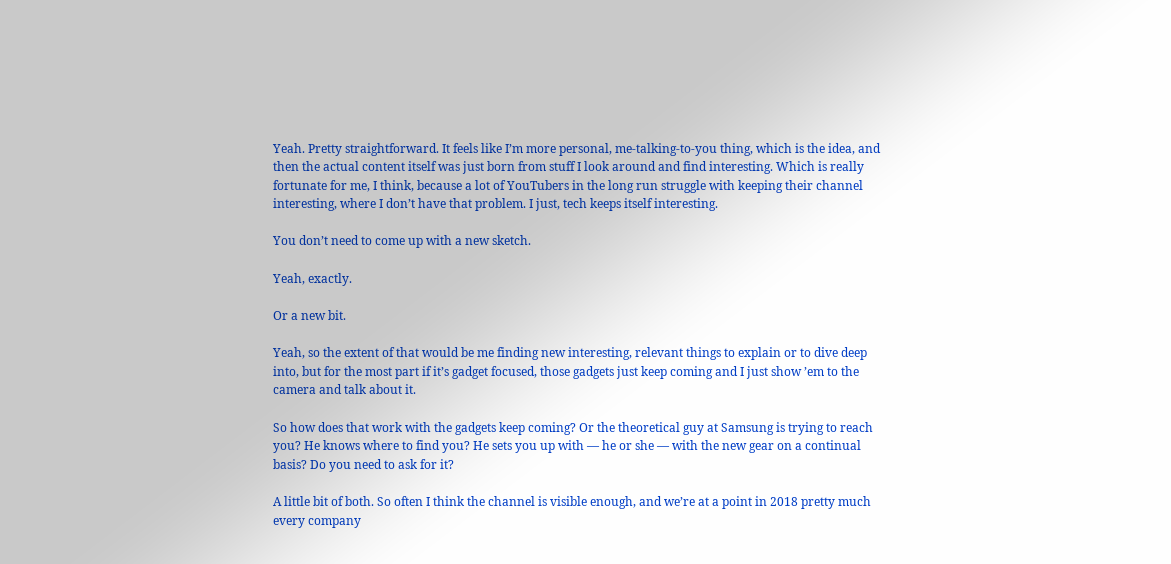Yeah. Pretty straightforward. It feels like I’m more personal, me-talking-to-you thing, which is the idea, and then the actual content itself was just born from stuff I look around and find interesting. Which is really fortunate for me, I think, because a lot of YouTubers in the long run struggle with keeping their channel interesting, where I don’t have that problem. I just, tech keeps itself interesting.

You don’t need to come up with a new sketch.

Yeah, exactly.

Or a new bit.

Yeah, so the extent of that would be me finding new interesting, relevant things to explain or to dive deep into, but for the most part if it’s gadget focused, those gadgets just keep coming and I just show ’em to the camera and talk about it.

So how does that work with the gadgets keep coming? Or the theoretical guy at Samsung is trying to reach you? He knows where to find you? He sets you up with — he or she — with the new gear on a continual basis? Do you need to ask for it?

A little bit of both. So often I think the channel is visible enough, and we’re at a point in 2018 pretty much every company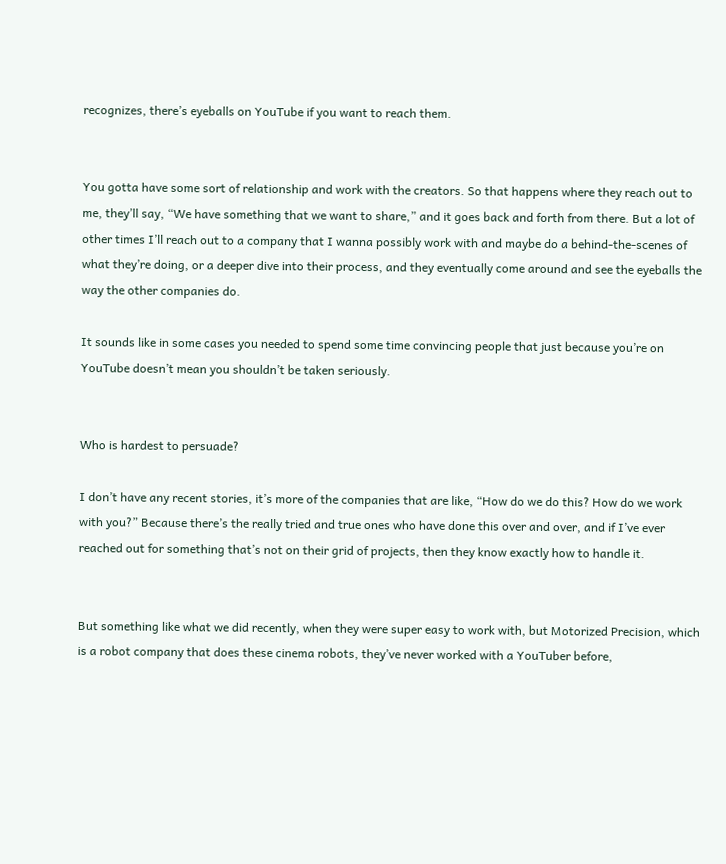recognizes, there’s eyeballs on YouTube if you want to reach them.


You gotta have some sort of relationship and work with the creators. So that happens where they reach out to me, they’ll say, “We have something that we want to share,” and it goes back and forth from there. But a lot of other times I’ll reach out to a company that I wanna possibly work with and maybe do a behind-the-scenes of what they’re doing, or a deeper dive into their process, and they eventually come around and see the eyeballs the way the other companies do.

It sounds like in some cases you needed to spend some time convincing people that just because you’re on YouTube doesn’t mean you shouldn’t be taken seriously.


Who is hardest to persuade?

I don’t have any recent stories, it’s more of the companies that are like, “How do we do this? How do we work with you?” Because there’s the really tried and true ones who have done this over and over, and if I’ve ever reached out for something that’s not on their grid of projects, then they know exactly how to handle it.


But something like what we did recently, when they were super easy to work with, but Motorized Precision, which is a robot company that does these cinema robots, they’ve never worked with a YouTuber before,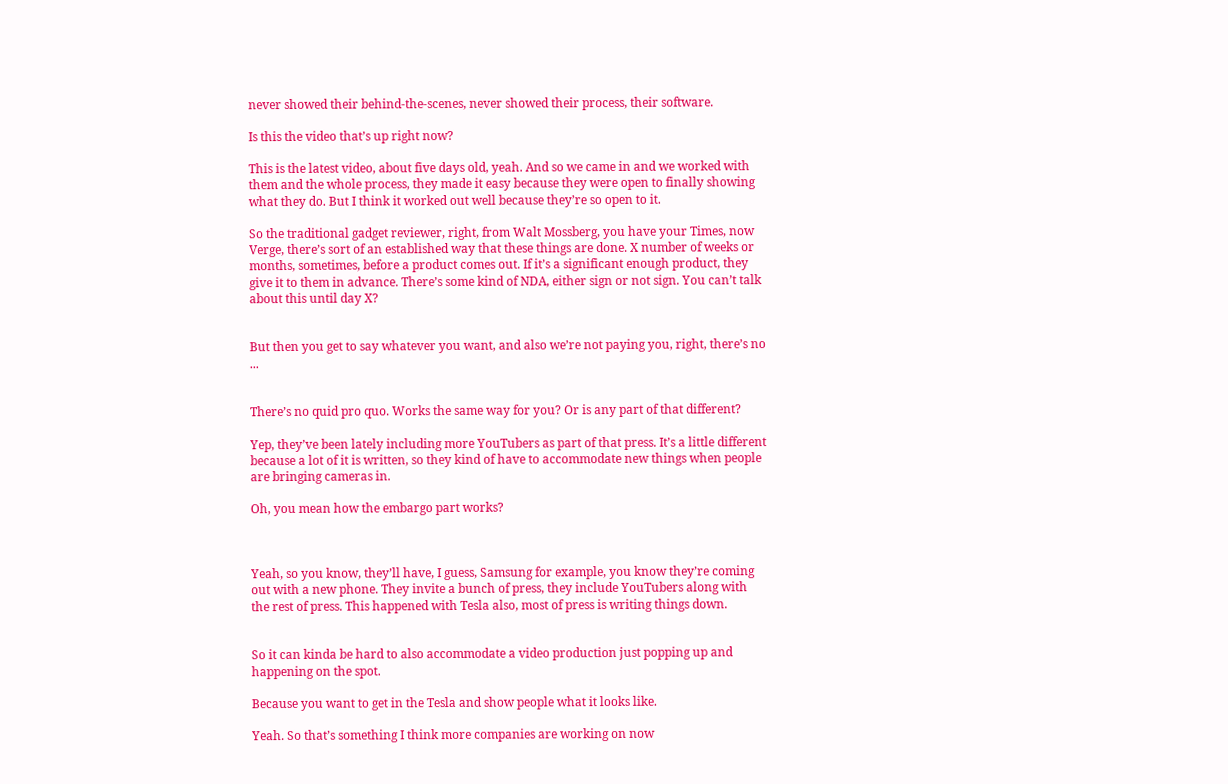never showed their behind-the-scenes, never showed their process, their software.

Is this the video that’s up right now?

This is the latest video, about five days old, yeah. And so we came in and we worked with them and the whole process, they made it easy because they were open to finally showing what they do. But I think it worked out well because they’re so open to it.

So the traditional gadget reviewer, right, from Walt Mossberg, you have your Times, now Verge, there’s sort of an established way that these things are done. X number of weeks or months, sometimes, before a product comes out. If it’s a significant enough product, they give it to them in advance. There’s some kind of NDA, either sign or not sign. You can’t talk about this until day X?


But then you get to say whatever you want, and also we’re not paying you, right, there’s no ...


There’s no quid pro quo. Works the same way for you? Or is any part of that different?

Yep, they’ve been lately including more YouTubers as part of that press. It’s a little different because a lot of it is written, so they kind of have to accommodate new things when people are bringing cameras in.

Oh, you mean how the embargo part works?



Yeah, so you know, they’ll have, I guess, Samsung for example, you know they’re coming out with a new phone. They invite a bunch of press, they include YouTubers along with the rest of press. This happened with Tesla also, most of press is writing things down.


So it can kinda be hard to also accommodate a video production just popping up and happening on the spot.

Because you want to get in the Tesla and show people what it looks like.

Yeah. So that’s something I think more companies are working on now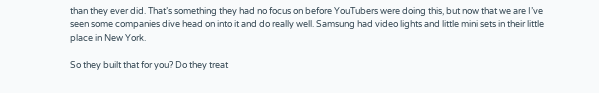than they ever did. That’s something they had no focus on before YouTubers were doing this, but now that we are I’ve seen some companies dive head on into it and do really well. Samsung had video lights and little mini sets in their little place in New York.

So they built that for you? Do they treat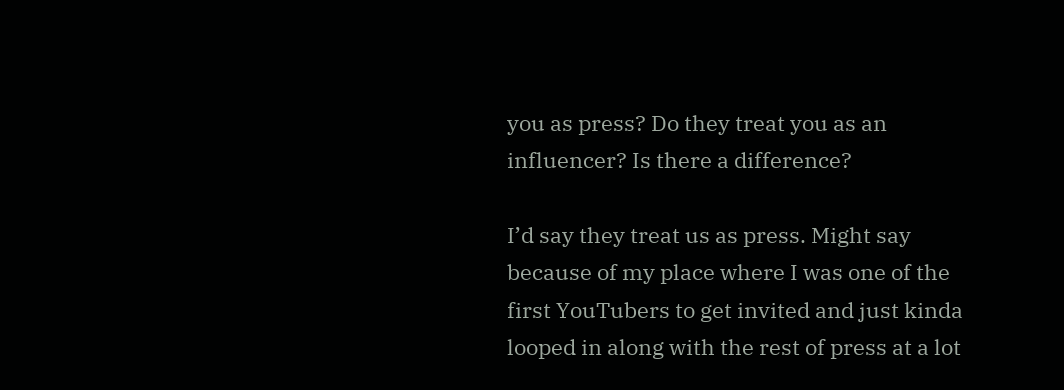you as press? Do they treat you as an influencer? Is there a difference?

I’d say they treat us as press. Might say because of my place where I was one of the first YouTubers to get invited and just kinda looped in along with the rest of press at a lot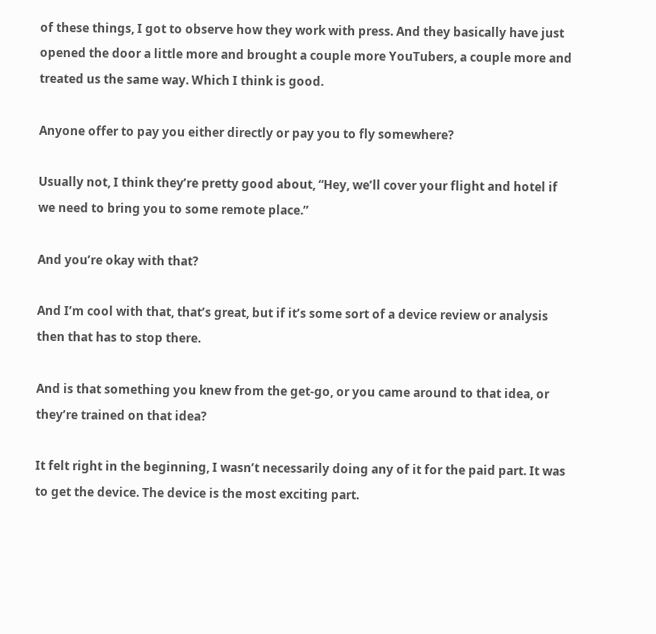of these things, I got to observe how they work with press. And they basically have just opened the door a little more and brought a couple more YouTubers, a couple more and treated us the same way. Which I think is good.

Anyone offer to pay you either directly or pay you to fly somewhere?

Usually not, I think they’re pretty good about, “Hey, we’ll cover your flight and hotel if we need to bring you to some remote place.”

And you’re okay with that?

And I’m cool with that, that’s great, but if it’s some sort of a device review or analysis then that has to stop there.

And is that something you knew from the get-go, or you came around to that idea, or they’re trained on that idea?

It felt right in the beginning, I wasn’t necessarily doing any of it for the paid part. It was to get the device. The device is the most exciting part.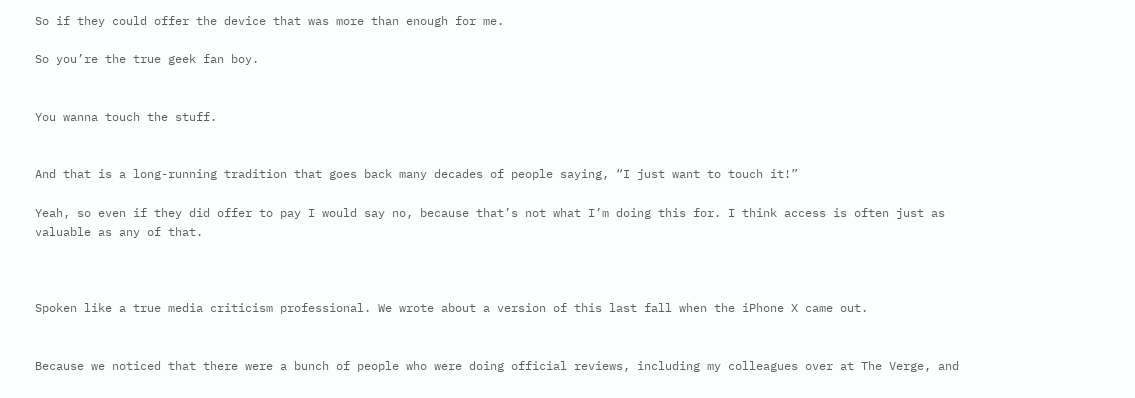So if they could offer the device that was more than enough for me.

So you’re the true geek fan boy.


You wanna touch the stuff.


And that is a long-running tradition that goes back many decades of people saying, “I just want to touch it!”

Yeah, so even if they did offer to pay I would say no, because that’s not what I’m doing this for. I think access is often just as valuable as any of that.



Spoken like a true media criticism professional. We wrote about a version of this last fall when the iPhone X came out.


Because we noticed that there were a bunch of people who were doing official reviews, including my colleagues over at The Verge, and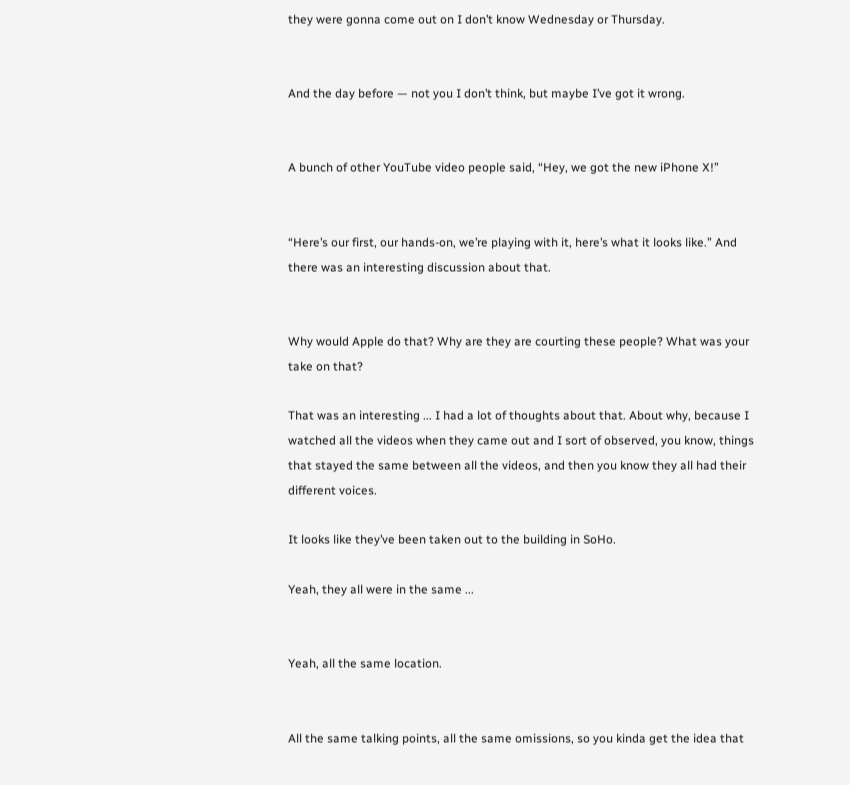they were gonna come out on I don’t know Wednesday or Thursday.


And the day before — not you I don’t think, but maybe I’ve got it wrong.


A bunch of other YouTube video people said, “Hey, we got the new iPhone X!”


“Here’s our first, our hands-on, we’re playing with it, here’s what it looks like.” And there was an interesting discussion about that.


Why would Apple do that? Why are they are courting these people? What was your take on that?

That was an interesting ... I had a lot of thoughts about that. About why, because I watched all the videos when they came out and I sort of observed, you know, things that stayed the same between all the videos, and then you know they all had their different voices.

It looks like they’ve been taken out to the building in SoHo.

Yeah, they all were in the same ...


Yeah, all the same location.


All the same talking points, all the same omissions, so you kinda get the idea that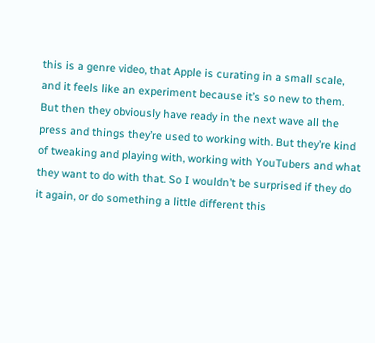this is a genre video, that Apple is curating in a small scale, and it feels like an experiment because it’s so new to them. But then they obviously have ready in the next wave all the press and things they’re used to working with. But they’re kind of tweaking and playing with, working with YouTubers and what they want to do with that. So I wouldn’t be surprised if they do it again, or do something a little different this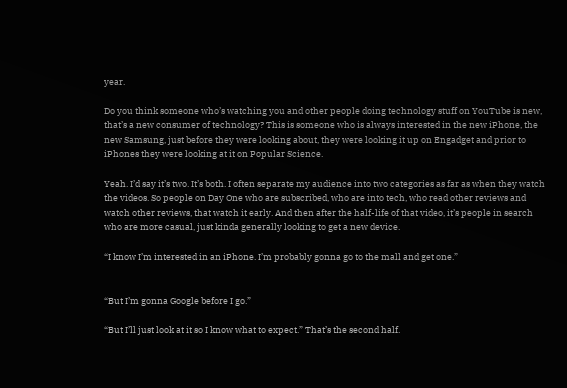year.

Do you think someone who’s watching you and other people doing technology stuff on YouTube is new, that’s a new consumer of technology? This is someone who is always interested in the new iPhone, the new Samsung, just before they were looking about, they were looking it up on Engadget and prior to iPhones they were looking at it on Popular Science.

Yeah. I’d say it’s two. It’s both. I often separate my audience into two categories as far as when they watch the videos. So people on Day One who are subscribed, who are into tech, who read other reviews and watch other reviews, that watch it early. And then after the half-life of that video, it’s people in search who are more casual, just kinda generally looking to get a new device.

“I know I’m interested in an iPhone. I’m probably gonna go to the mall and get one.”


“But I’m gonna Google before I go.”

“But I’ll just look at it so I know what to expect.” That’s the second half.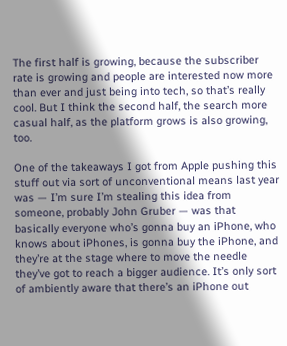The first half is growing, because the subscriber rate is growing and people are interested now more than ever and just being into tech, so that’s really cool. But I think the second half, the search more casual half, as the platform grows is also growing, too.

One of the takeaways I got from Apple pushing this stuff out via sort of unconventional means last year was — I’m sure I’m stealing this idea from someone, probably John Gruber — was that basically everyone who’s gonna buy an iPhone, who knows about iPhones, is gonna buy the iPhone, and they’re at the stage where to move the needle they’ve got to reach a bigger audience. It’s only sort of ambiently aware that there’s an iPhone out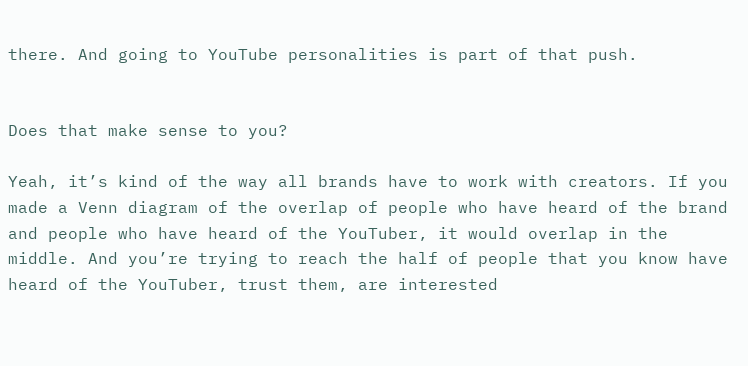there. And going to YouTube personalities is part of that push.


Does that make sense to you?

Yeah, it’s kind of the way all brands have to work with creators. If you made a Venn diagram of the overlap of people who have heard of the brand and people who have heard of the YouTuber, it would overlap in the middle. And you’re trying to reach the half of people that you know have heard of the YouTuber, trust them, are interested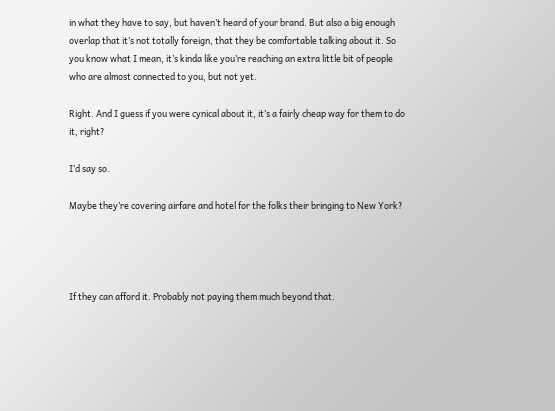in what they have to say, but haven’t heard of your brand. But also a big enough overlap that it’s not totally foreign, that they be comfortable talking about it. So you know what I mean, it’s kinda like you’re reaching an extra little bit of people who are almost connected to you, but not yet.

Right. And I guess if you were cynical about it, it’s a fairly cheap way for them to do it, right?

I’d say so.

Maybe they’re covering airfare and hotel for the folks their bringing to New York?




If they can afford it. Probably not paying them much beyond that.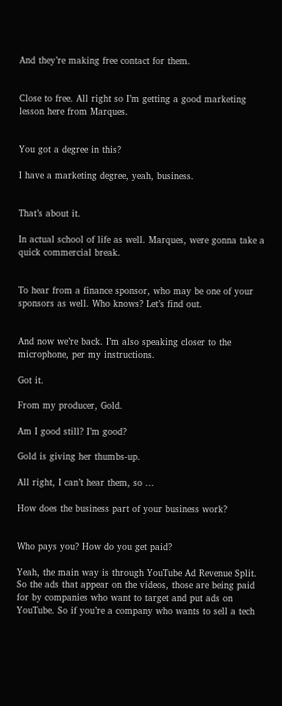And they’re making free contact for them.


Close to free. All right so I’m getting a good marketing lesson here from Marques.


You got a degree in this?

I have a marketing degree, yeah, business.


That’s about it.

In actual school of life as well. Marques, were gonna take a quick commercial break.


To hear from a finance sponsor, who may be one of your sponsors as well. Who knows? Let’s find out.


And now we’re back. I’m also speaking closer to the microphone, per my instructions.

Got it.

From my producer, Gold.

Am I good still? I’m good?

Gold is giving her thumbs-up.

All right, I can’t hear them, so ...

How does the business part of your business work?


Who pays you? How do you get paid?

Yeah, the main way is through YouTube Ad Revenue Split. So the ads that appear on the videos, those are being paid for by companies who want to target and put ads on YouTube. So if you’re a company who wants to sell a tech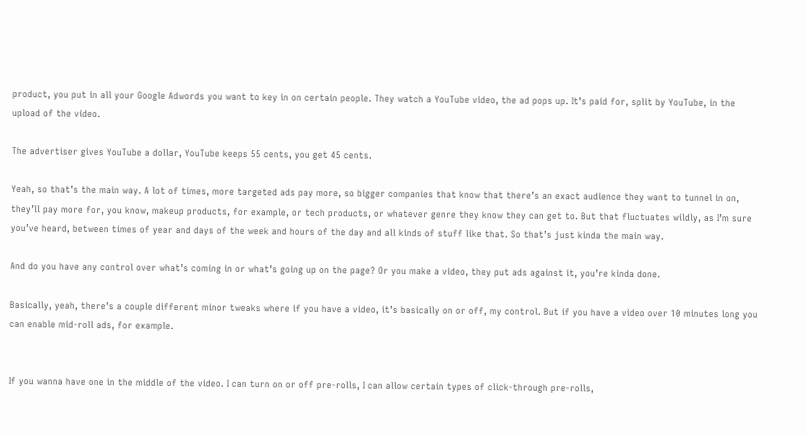product, you put in all your Google Adwords you want to key in on certain people. They watch a YouTube video, the ad pops up. It’s paid for, split by YouTube, in the upload of the video.

The advertiser gives YouTube a dollar, YouTube keeps 55 cents, you get 45 cents.

Yeah, so that’s the main way. A lot of times, more targeted ads pay more, so bigger companies that know that there’s an exact audience they want to tunnel in on, they’ll pay more for, you know, makeup products, for example, or tech products, or whatever genre they know they can get to. But that fluctuates wildly, as I’m sure you’ve heard, between times of year and days of the week and hours of the day and all kinds of stuff like that. So that’s just kinda the main way.

And do you have any control over what’s coming in or what’s going up on the page? Or you make a video, they put ads against it, you’re kinda done.

Basically, yeah, there’s a couple different minor tweaks where if you have a video, it’s basically on or off, my control. But if you have a video over 10 minutes long you can enable mid-roll ads, for example.


If you wanna have one in the middle of the video. I can turn on or off pre-rolls, I can allow certain types of click-through pre-rolls,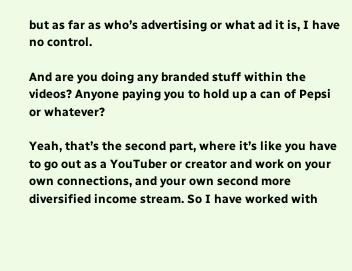but as far as who’s advertising or what ad it is, I have no control.

And are you doing any branded stuff within the videos? Anyone paying you to hold up a can of Pepsi or whatever?

Yeah, that’s the second part, where it’s like you have to go out as a YouTuber or creator and work on your own connections, and your own second more diversified income stream. So I have worked with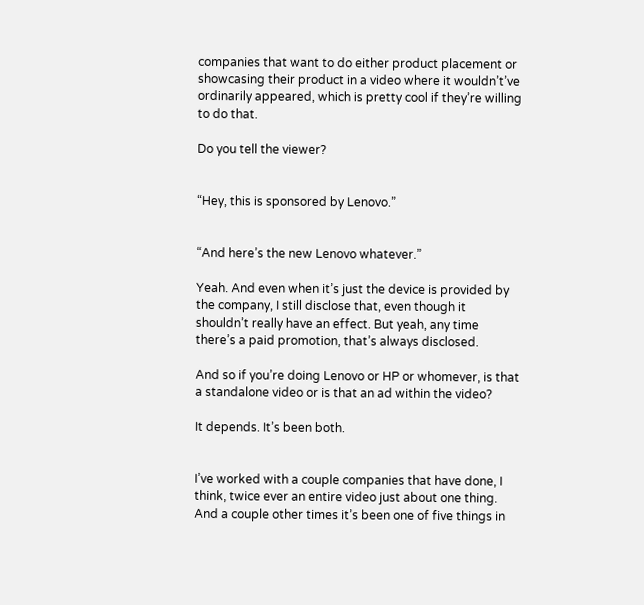companies that want to do either product placement or showcasing their product in a video where it wouldn’t’ve ordinarily appeared, which is pretty cool if they’re willing to do that.

Do you tell the viewer?


“Hey, this is sponsored by Lenovo.”


“And here’s the new Lenovo whatever.”

Yeah. And even when it’s just the device is provided by the company, I still disclose that, even though it shouldn’t really have an effect. But yeah, any time there’s a paid promotion, that’s always disclosed.

And so if you’re doing Lenovo or HP or whomever, is that a standalone video or is that an ad within the video?

It depends. It’s been both.


I’ve worked with a couple companies that have done, I think, twice ever an entire video just about one thing. And a couple other times it’s been one of five things in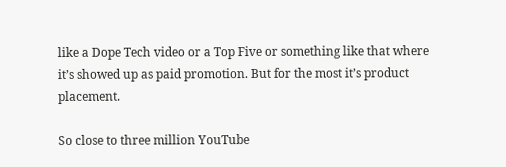like a Dope Tech video or a Top Five or something like that where it’s showed up as paid promotion. But for the most it’s product placement.

So close to three million YouTube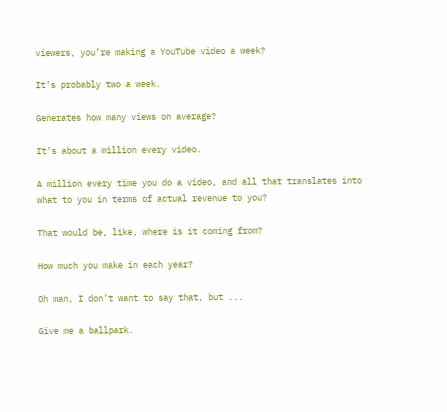viewers, you’re making a YouTube video a week?

It’s probably two a week.

Generates how many views on average?

It’s about a million every video.

A million every time you do a video, and all that translates into what to you in terms of actual revenue to you?

That would be, like, where is it coming from?

How much you make in each year?

Oh man, I don’t want to say that, but ...

Give me a ballpark.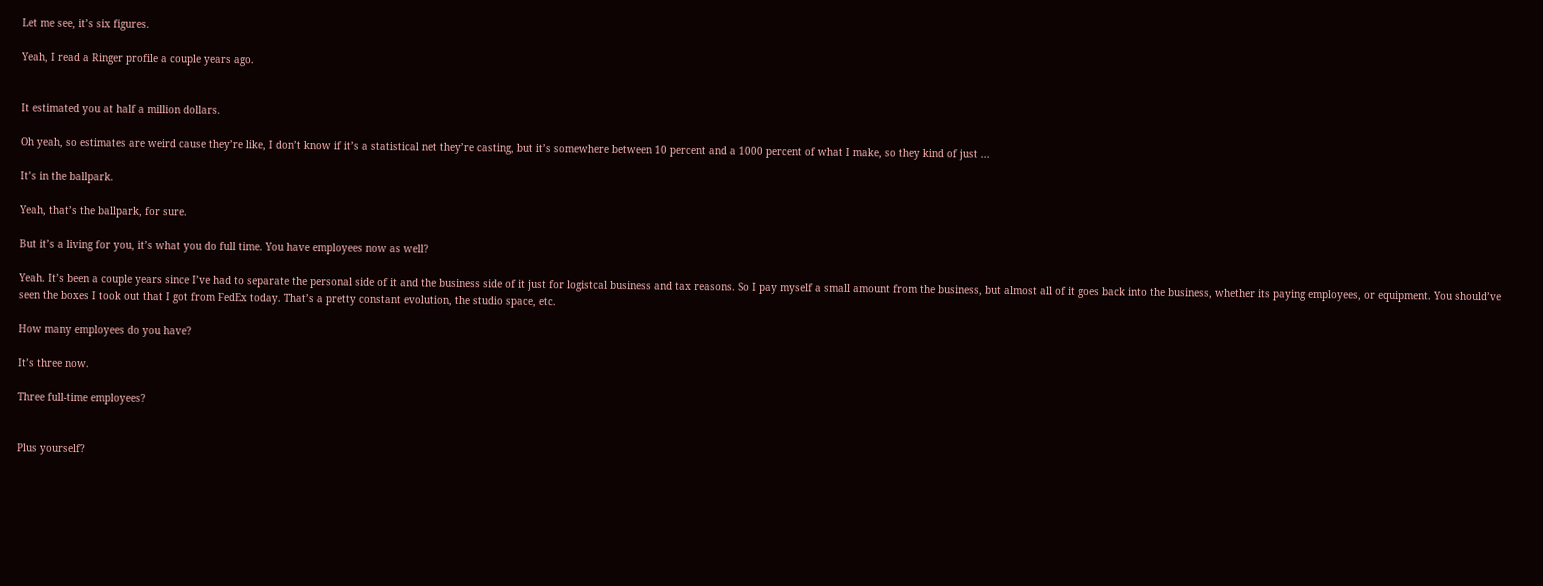Let me see, it’s six figures.

Yeah, I read a Ringer profile a couple years ago.


It estimated you at half a million dollars.

Oh yeah, so estimates are weird cause they’re like, I don’t know if it’s a statistical net they’re casting, but it’s somewhere between 10 percent and a 1000 percent of what I make, so they kind of just ...

It’s in the ballpark.

Yeah, that’s the ballpark, for sure.

But it’s a living for you, it’s what you do full time. You have employees now as well?

Yeah. It’s been a couple years since I’ve had to separate the personal side of it and the business side of it just for logistcal business and tax reasons. So I pay myself a small amount from the business, but almost all of it goes back into the business, whether its paying employees, or equipment. You should’ve seen the boxes I took out that I got from FedEx today. That’s a pretty constant evolution, the studio space, etc.

How many employees do you have?

It’s three now.

Three full-time employees?


Plus yourself?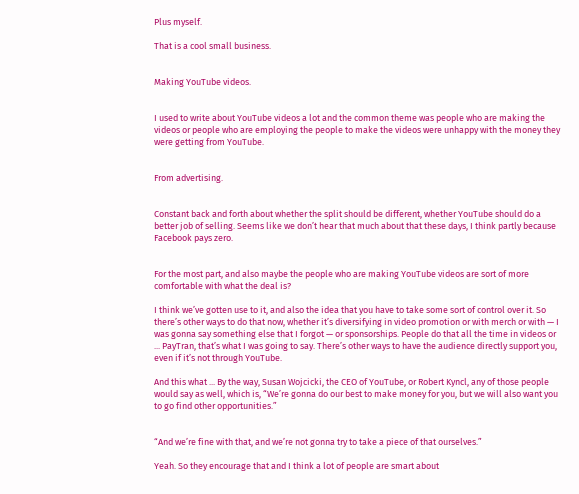Plus myself.

That is a cool small business.


Making YouTube videos.


I used to write about YouTube videos a lot and the common theme was people who are making the videos or people who are employing the people to make the videos were unhappy with the money they were getting from YouTube.


From advertising.


Constant back and forth about whether the split should be different, whether YouTube should do a better job of selling. Seems like we don’t hear that much about that these days, I think partly because Facebook pays zero.


For the most part, and also maybe the people who are making YouTube videos are sort of more comfortable with what the deal is?

I think we’ve gotten use to it, and also the idea that you have to take some sort of control over it. So there’s other ways to do that now, whether it’s diversifying in video promotion or with merch or with — I was gonna say something else that I forgot — or sponsorships. People do that all the time in videos or ... PayTran, that’s what I was going to say. There’s other ways to have the audience directly support you, even if it’s not through YouTube.

And this what ... By the way, Susan Wojcicki, the CEO of YouTube, or Robert Kyncl, any of those people would say as well, which is, “We’re gonna do our best to make money for you, but we will also want you to go find other opportunities.”


“And we’re fine with that, and we’re not gonna try to take a piece of that ourselves.”

Yeah. So they encourage that and I think a lot of people are smart about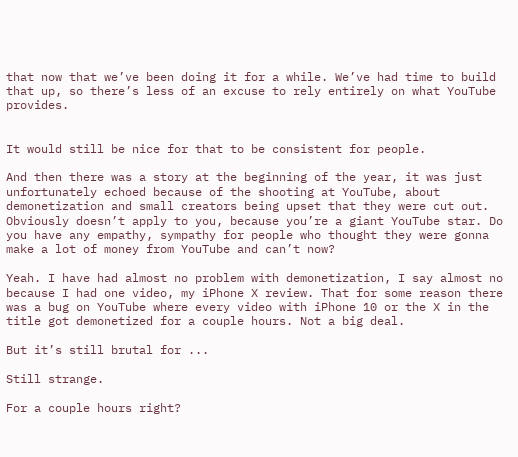that now that we’ve been doing it for a while. We’ve had time to build that up, so there’s less of an excuse to rely entirely on what YouTube provides.


It would still be nice for that to be consistent for people.

And then there was a story at the beginning of the year, it was just unfortunately echoed because of the shooting at YouTube, about demonetization and small creators being upset that they were cut out. Obviously doesn’t apply to you, because you’re a giant YouTube star. Do you have any empathy, sympathy for people who thought they were gonna make a lot of money from YouTube and can’t now?

Yeah. I have had almost no problem with demonetization, I say almost no because I had one video, my iPhone X review. That for some reason there was a bug on YouTube where every video with iPhone 10 or the X in the title got demonetized for a couple hours. Not a big deal.

But it’s still brutal for ...

Still strange.

For a couple hours right?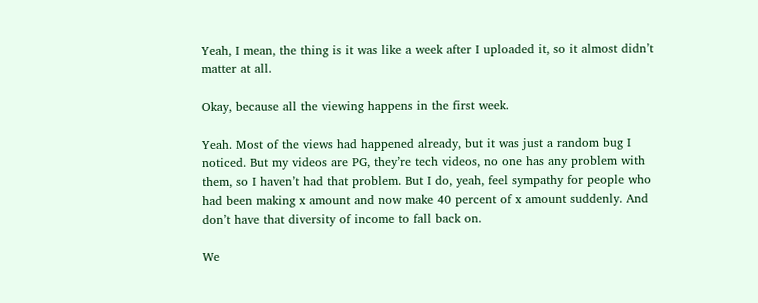Yeah, I mean, the thing is it was like a week after I uploaded it, so it almost didn’t matter at all.

Okay, because all the viewing happens in the first week.

Yeah. Most of the views had happened already, but it was just a random bug I noticed. But my videos are PG, they’re tech videos, no one has any problem with them, so I haven’t had that problem. But I do, yeah, feel sympathy for people who had been making x amount and now make 40 percent of x amount suddenly. And don’t have that diversity of income to fall back on.

We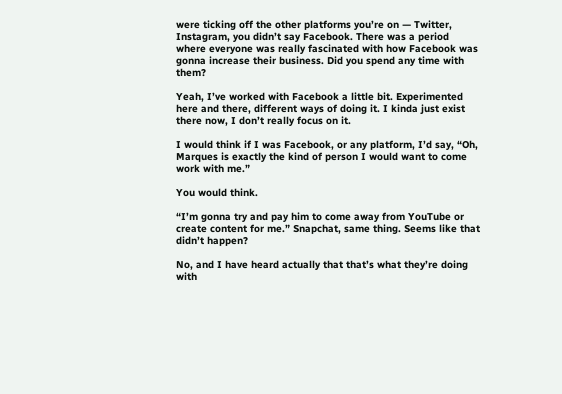were ticking off the other platforms you’re on — Twitter, Instagram, you didn’t say Facebook. There was a period where everyone was really fascinated with how Facebook was gonna increase their business. Did you spend any time with them?

Yeah, I’ve worked with Facebook a little bit. Experimented here and there, different ways of doing it. I kinda just exist there now, I don’t really focus on it.

I would think if I was Facebook, or any platform, I’d say, “Oh, Marques is exactly the kind of person I would want to come work with me.”

You would think.

“I’m gonna try and pay him to come away from YouTube or create content for me.” Snapchat, same thing. Seems like that didn’t happen?

No, and I have heard actually that that’s what they’re doing with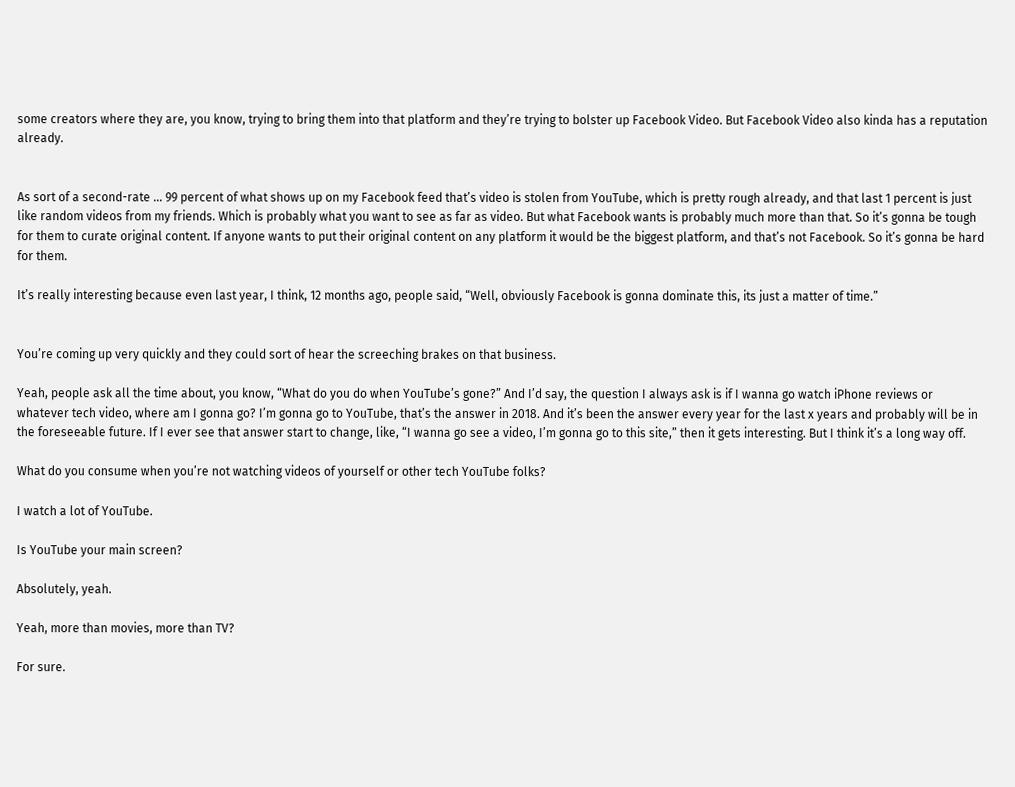some creators where they are, you know, trying to bring them into that platform and they’re trying to bolster up Facebook Video. But Facebook Video also kinda has a reputation already.


As sort of a second-rate ... 99 percent of what shows up on my Facebook feed that’s video is stolen from YouTube, which is pretty rough already, and that last 1 percent is just like random videos from my friends. Which is probably what you want to see as far as video. But what Facebook wants is probably much more than that. So it’s gonna be tough for them to curate original content. If anyone wants to put their original content on any platform it would be the biggest platform, and that’s not Facebook. So it’s gonna be hard for them.

It’s really interesting because even last year, I think, 12 months ago, people said, “Well, obviously Facebook is gonna dominate this, its just a matter of time.”


You’re coming up very quickly and they could sort of hear the screeching brakes on that business.

Yeah, people ask all the time about, you know, “What do you do when YouTube’s gone?” And I’d say, the question I always ask is if I wanna go watch iPhone reviews or whatever tech video, where am I gonna go? I’m gonna go to YouTube, that’s the answer in 2018. And it’s been the answer every year for the last x years and probably will be in the foreseeable future. If I ever see that answer start to change, like, “I wanna go see a video, I’m gonna go to this site,” then it gets interesting. But I think it’s a long way off.

What do you consume when you’re not watching videos of yourself or other tech YouTube folks?

I watch a lot of YouTube.

Is YouTube your main screen?

Absolutely, yeah.

Yeah, more than movies, more than TV?

For sure.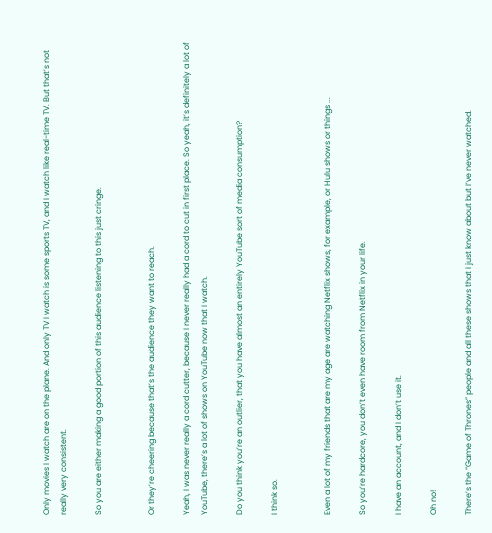Only movies I watch are on the plane. And only TV I watch is some sports TV, and I watch like real-time TV. But that’s not really very consistent.

So you are either making a good portion of this audience listening to this just cringe.


Or they’re cheering because that’s the audience they want to reach.

Yeah, I was never really a cord cutter, because I never really had a cord to cut in first place. So yeah, it’s definitely a lot of YouTube, there’s a lot of shows on YouTube now that I watch.

Do you think you’re an outlier, that you have almost an entirely YouTube sort of media consumption?

I think so.


Even a lot of my friends that are my age are watching Netflix shows, for example, or Hulu shows or things ...

So you’re hardcore, you don’t even have room from Netflix in your life.

I have an account, and I don’t use it.

Oh no!

There’s the “Game of Thrones” people and all these shows that I just know about but I’ve never watched.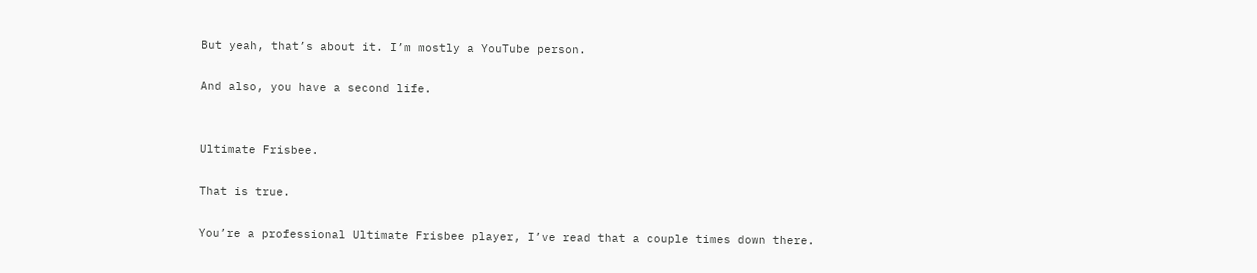But yeah, that’s about it. I’m mostly a YouTube person.

And also, you have a second life.


Ultimate Frisbee.

That is true.

You’re a professional Ultimate Frisbee player, I’ve read that a couple times down there.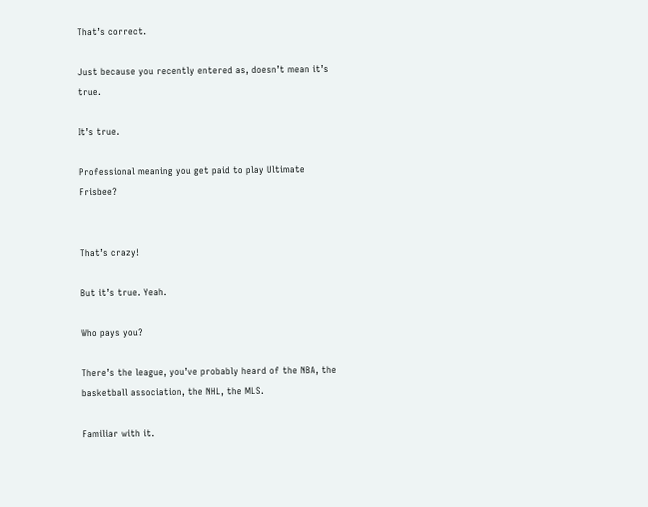That’s correct.

Just because you recently entered as, doesn’t mean it’s true.

It’s true.

Professional meaning you get paid to play Ultimate Frisbee?


That’s crazy!

But it’s true. Yeah.

Who pays you?

There’s the league, you’ve probably heard of the NBA, the basketball association, the NHL, the MLS.

Familiar with it.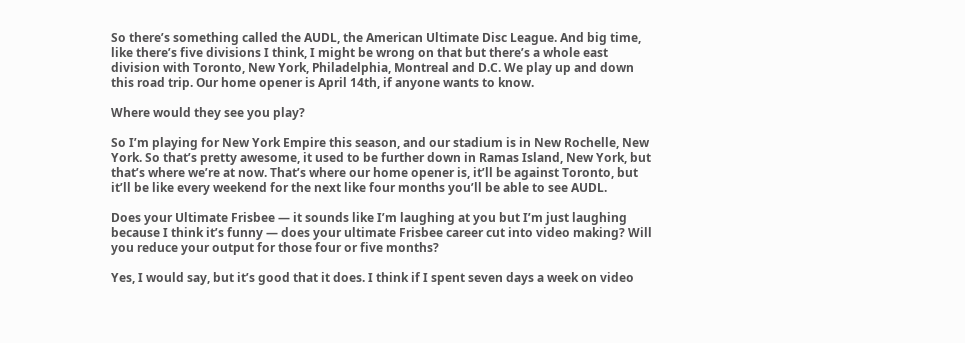So there’s something called the AUDL, the American Ultimate Disc League. And big time, like there’s five divisions I think, I might be wrong on that but there’s a whole east division with Toronto, New York, Philadelphia, Montreal and D.C. We play up and down this road trip. Our home opener is April 14th, if anyone wants to know.

Where would they see you play?

So I’m playing for New York Empire this season, and our stadium is in New Rochelle, New York. So that’s pretty awesome, it used to be further down in Ramas Island, New York, but that’s where we’re at now. That’s where our home opener is, it’ll be against Toronto, but it’ll be like every weekend for the next like four months you’ll be able to see AUDL.

Does your Ultimate Frisbee — it sounds like I’m laughing at you but I’m just laughing because I think it’s funny — does your ultimate Frisbee career cut into video making? Will you reduce your output for those four or five months?

Yes, I would say, but it’s good that it does. I think if I spent seven days a week on video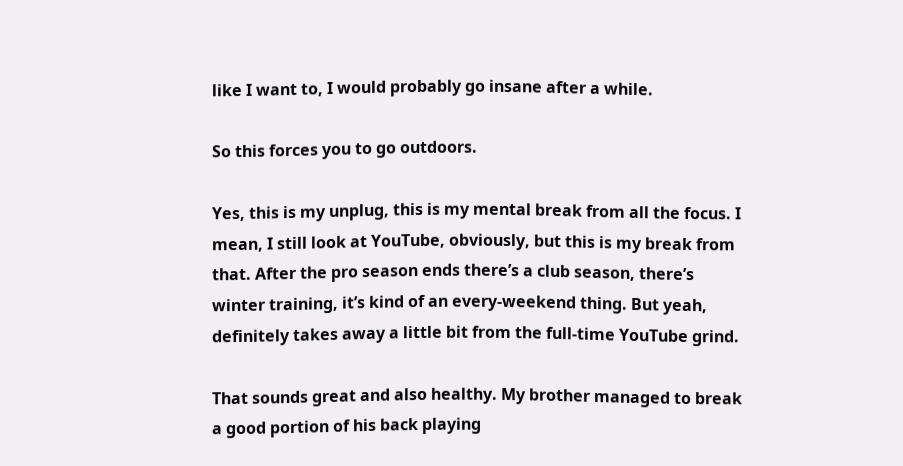like I want to, I would probably go insane after a while.

So this forces you to go outdoors.

Yes, this is my unplug, this is my mental break from all the focus. I mean, I still look at YouTube, obviously, but this is my break from that. After the pro season ends there’s a club season, there’s winter training, it’s kind of an every-weekend thing. But yeah, definitely takes away a little bit from the full-time YouTube grind.

That sounds great and also healthy. My brother managed to break a good portion of his back playing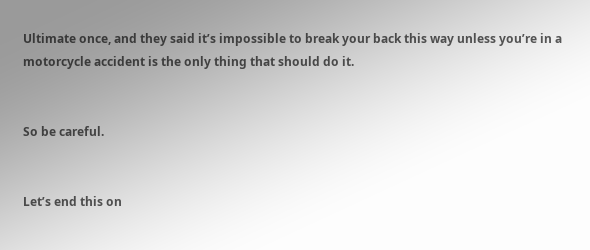Ultimate once, and they said it’s impossible to break your back this way unless you’re in a motorcycle accident is the only thing that should do it.


So be careful.


Let’s end this on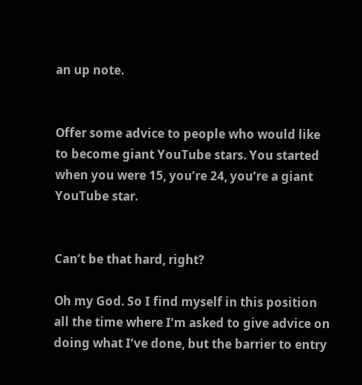an up note.


Offer some advice to people who would like to become giant YouTube stars. You started when you were 15, you’re 24, you’re a giant YouTube star.


Can’t be that hard, right?

Oh my God. So I find myself in this position all the time where I’m asked to give advice on doing what I’ve done, but the barrier to entry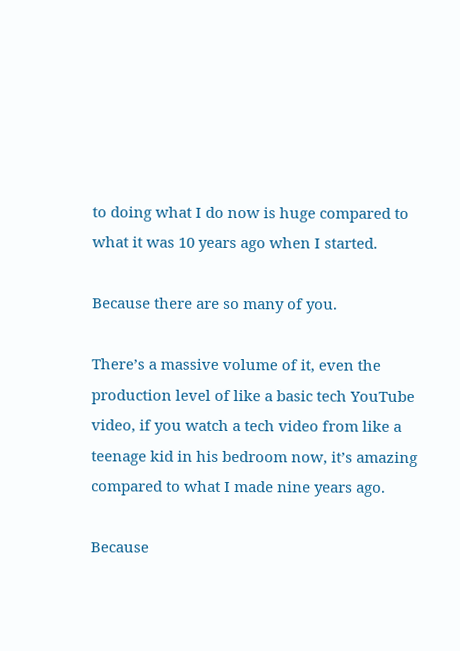to doing what I do now is huge compared to what it was 10 years ago when I started.

Because there are so many of you.

There’s a massive volume of it, even the production level of like a basic tech YouTube video, if you watch a tech video from like a teenage kid in his bedroom now, it’s amazing compared to what I made nine years ago.

Because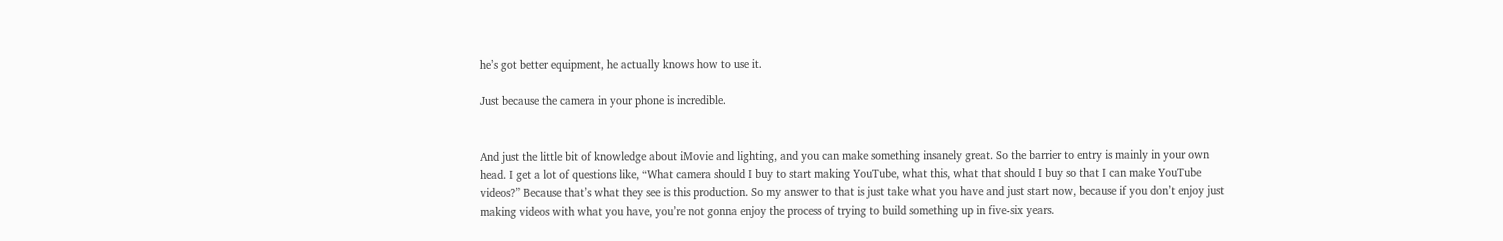he’s got better equipment, he actually knows how to use it.

Just because the camera in your phone is incredible.


And just the little bit of knowledge about iMovie and lighting, and you can make something insanely great. So the barrier to entry is mainly in your own head. I get a lot of questions like, “What camera should I buy to start making YouTube, what this, what that should I buy so that I can make YouTube videos?” Because that’s what they see is this production. So my answer to that is just take what you have and just start now, because if you don’t enjoy just making videos with what you have, you’re not gonna enjoy the process of trying to build something up in five-six years.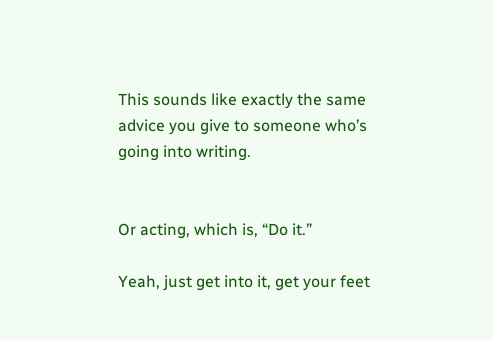This sounds like exactly the same advice you give to someone who’s going into writing.


Or acting, which is, “Do it.”

Yeah, just get into it, get your feet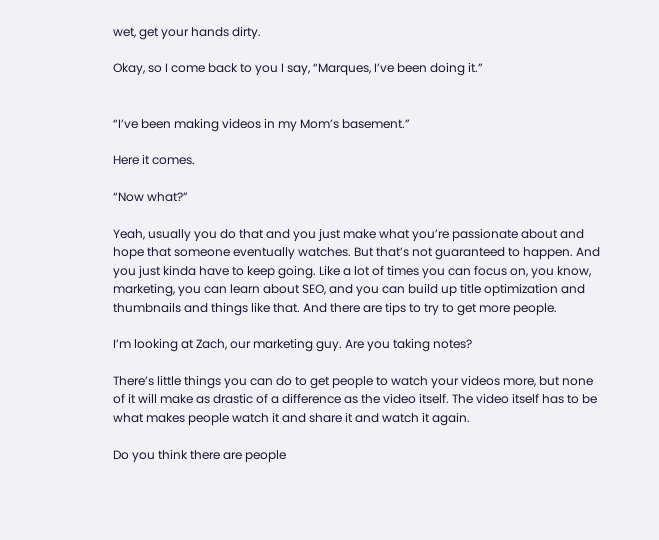wet, get your hands dirty.

Okay, so I come back to you I say, “Marques, I’ve been doing it.”


“I’ve been making videos in my Mom’s basement.”

Here it comes.

“Now what?”

Yeah, usually you do that and you just make what you’re passionate about and hope that someone eventually watches. But that’s not guaranteed to happen. And you just kinda have to keep going. Like a lot of times you can focus on, you know, marketing, you can learn about SEO, and you can build up title optimization and thumbnails and things like that. And there are tips to try to get more people.

I’m looking at Zach, our marketing guy. Are you taking notes?

There’s little things you can do to get people to watch your videos more, but none of it will make as drastic of a difference as the video itself. The video itself has to be what makes people watch it and share it and watch it again.

Do you think there are people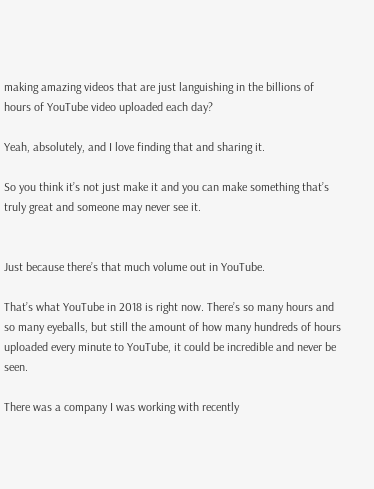making amazing videos that are just languishing in the billions of hours of YouTube video uploaded each day?

Yeah, absolutely, and I love finding that and sharing it.

So you think it’s not just make it and you can make something that’s truly great and someone may never see it.


Just because there’s that much volume out in YouTube.

That’s what YouTube in 2018 is right now. There’s so many hours and so many eyeballs, but still the amount of how many hundreds of hours uploaded every minute to YouTube, it could be incredible and never be seen.

There was a company I was working with recently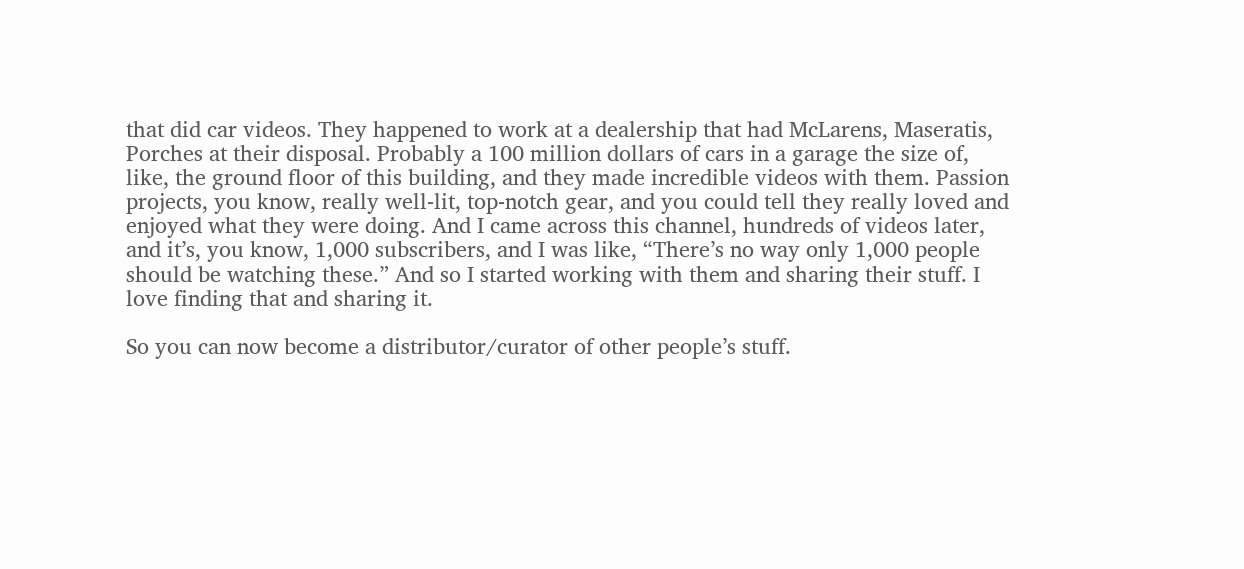that did car videos. They happened to work at a dealership that had McLarens, Maseratis, Porches at their disposal. Probably a 100 million dollars of cars in a garage the size of, like, the ground floor of this building, and they made incredible videos with them. Passion projects, you know, really well-lit, top-notch gear, and you could tell they really loved and enjoyed what they were doing. And I came across this channel, hundreds of videos later, and it’s, you know, 1,000 subscribers, and I was like, “There’s no way only 1,000 people should be watching these.” And so I started working with them and sharing their stuff. I love finding that and sharing it.

So you can now become a distributor/curator of other people’s stuff.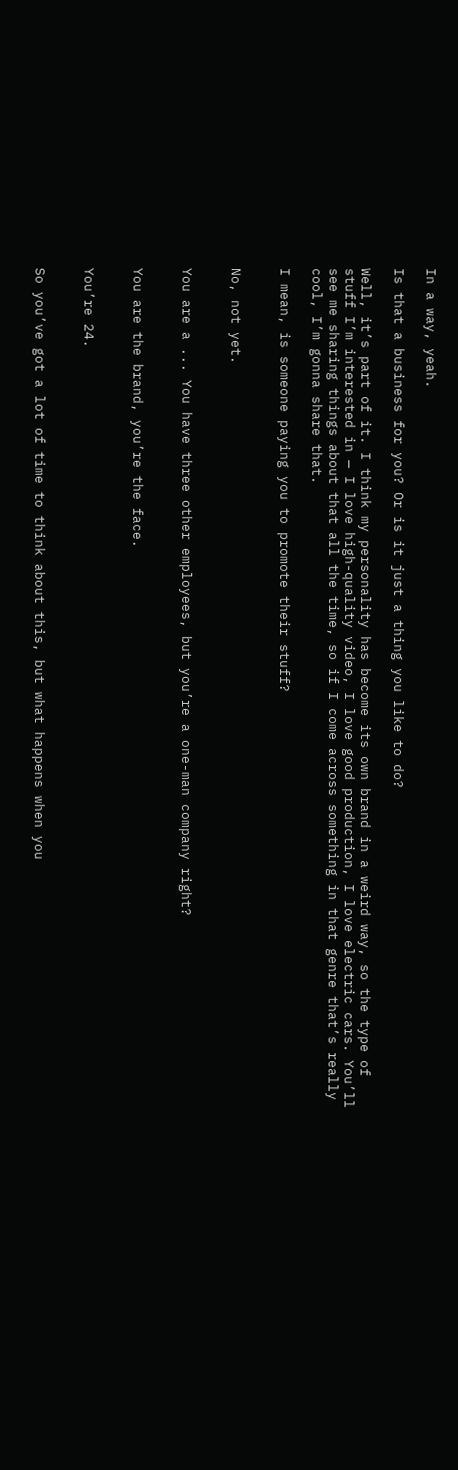In a way, yeah.

Is that a business for you? Or is it just a thing you like to do?

Well, it’s part of it. I think my personality has become its own brand in a weird way, so the type of stuff I’m interested in — I love high-quality video, I love good production, I love electric cars. You’ll see me sharing things about that all the time, so if I come across something in that genre that’s really cool, I’m gonna share that.

I mean, is someone paying you to promote their stuff?


No, not yet.


You are a ... You have three other employees, but you’re a one-man company right?


You are the brand, you’re the face.


You’re 24.


So you’ve got a lot of time to think about this, but what happens when you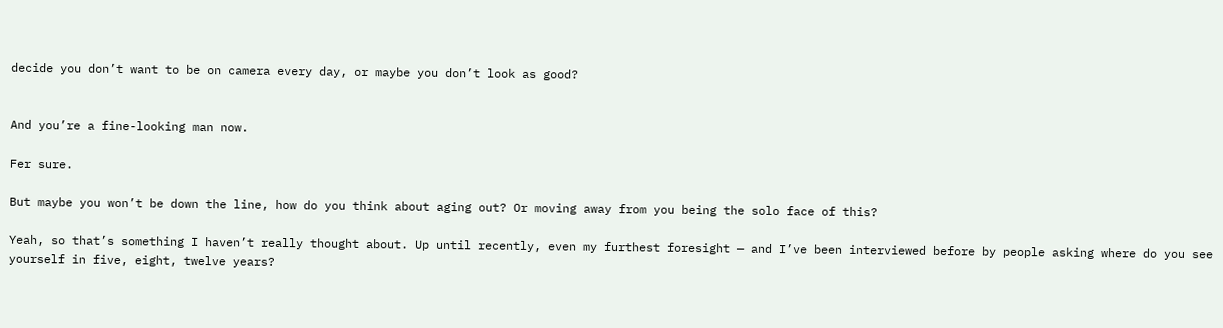decide you don’t want to be on camera every day, or maybe you don’t look as good?


And you’re a fine-looking man now.

Fer sure.

But maybe you won’t be down the line, how do you think about aging out? Or moving away from you being the solo face of this?

Yeah, so that’s something I haven’t really thought about. Up until recently, even my furthest foresight — and I’ve been interviewed before by people asking where do you see yourself in five, eight, twelve years?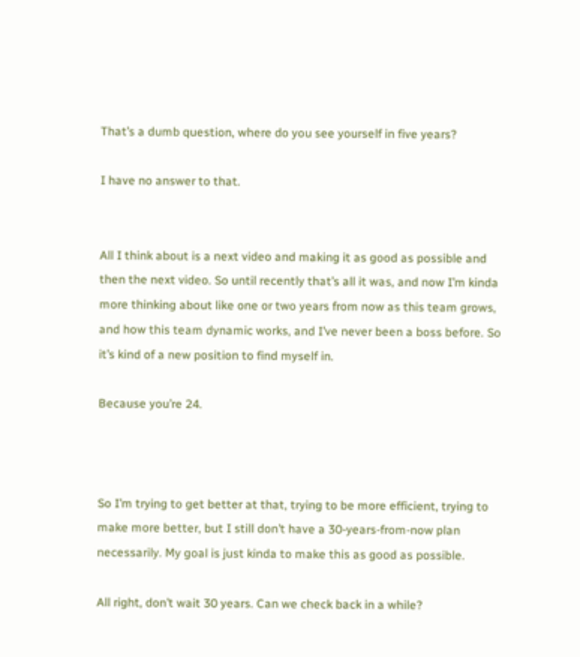That’s a dumb question, where do you see yourself in five years?

I have no answer to that.


All I think about is a next video and making it as good as possible and then the next video. So until recently that’s all it was, and now I’m kinda more thinking about like one or two years from now as this team grows, and how this team dynamic works, and I’ve never been a boss before. So it’s kind of a new position to find myself in.

Because you’re 24.



So I’m trying to get better at that, trying to be more efficient, trying to make more better, but I still don’t have a 30-years-from-now plan necessarily. My goal is just kinda to make this as good as possible.

All right, don’t wait 30 years. Can we check back in a while?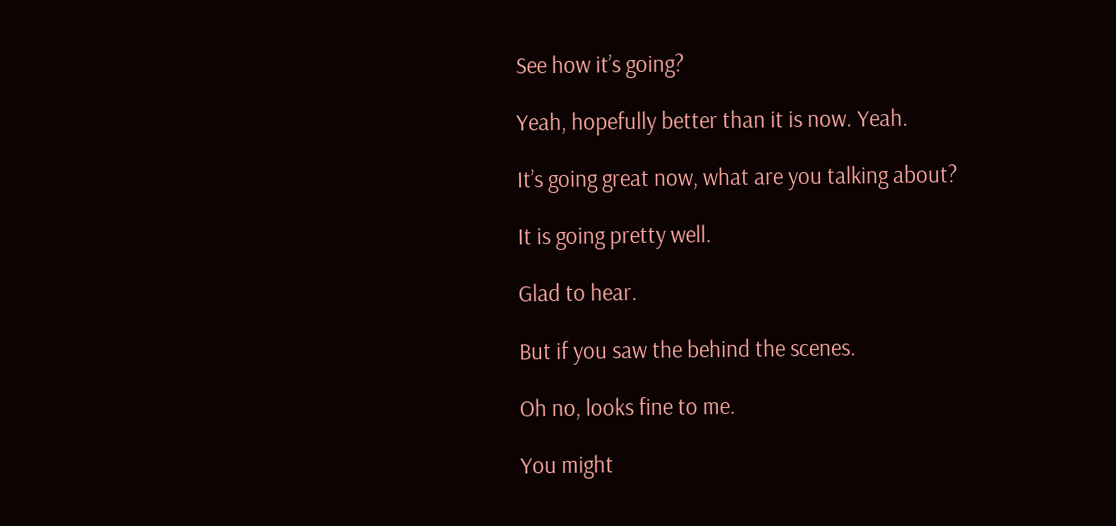See how it’s going?

Yeah, hopefully better than it is now. Yeah.

It’s going great now, what are you talking about?

It is going pretty well.

Glad to hear.

But if you saw the behind the scenes.

Oh no, looks fine to me.

You might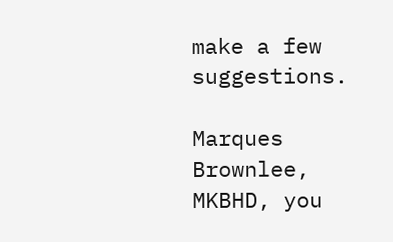make a few suggestions.

Marques Brownlee, MKBHD, you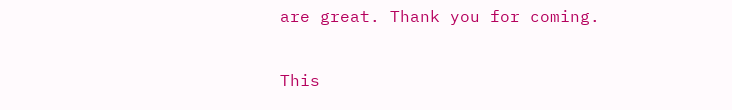are great. Thank you for coming.

This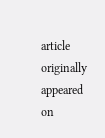article originally appeared on